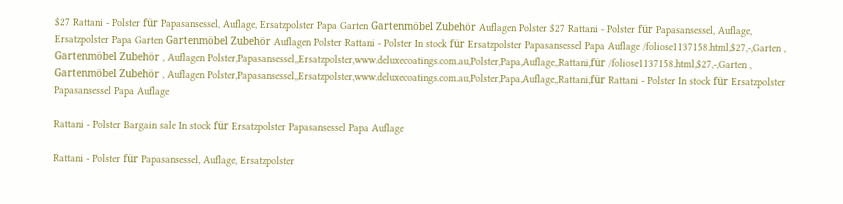$27 Rattani - Polster für Papasansessel, Auflage, Ersatzpolster Papa Garten Gartenmöbel Zubehör Auflagen Polster $27 Rattani - Polster für Papasansessel, Auflage, Ersatzpolster Papa Garten Gartenmöbel Zubehör Auflagen Polster Rattani - Polster In stock für Ersatzpolster Papasansessel Papa Auflage /foliose1137158.html,$27,-,Garten , Gartenmöbel Zubehör , Auflagen Polster,Papasansessel,,Ersatzpolster,www.deluxecoatings.com.au,Polster,Papa,Auflage,,Rattani,für /foliose1137158.html,$27,-,Garten , Gartenmöbel Zubehör , Auflagen Polster,Papasansessel,,Ersatzpolster,www.deluxecoatings.com.au,Polster,Papa,Auflage,,Rattani,für Rattani - Polster In stock für Ersatzpolster Papasansessel Papa Auflage

Rattani - Polster Bargain sale In stock für Ersatzpolster Papasansessel Papa Auflage

Rattani - Polster für Papasansessel, Auflage, Ersatzpolster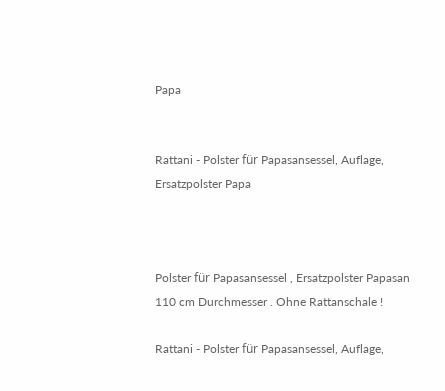Papa


Rattani - Polster für Papasansessel, Auflage, Ersatzpolster Papa



Polster für Papasansessel , Ersatzpolster Papasan 110 cm Durchmesser . Ohne Rattanschale !

Rattani - Polster für Papasansessel, Auflage,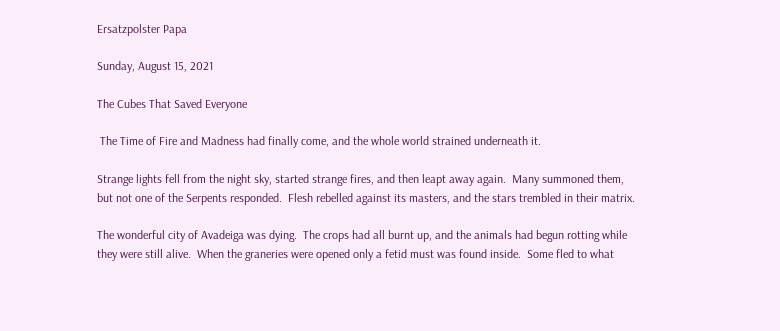Ersatzpolster Papa

Sunday, August 15, 2021

The Cubes That Saved Everyone

 The Time of Fire and Madness had finally come, and the whole world strained underneath it.

Strange lights fell from the night sky, started strange fires, and then leapt away again.  Many summoned them, but not one of the Serpents responded.  Flesh rebelled against its masters, and the stars trembled in their matrix.

The wonderful city of Avadeiga was dying.  The crops had all burnt up, and the animals had begun rotting while they were still alive.  When the graneries were opened only a fetid must was found inside.  Some fled to what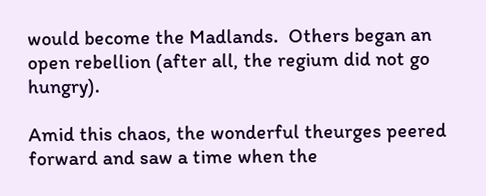would become the Madlands.  Others began an open rebellion (after all, the regium did not go hungry).

Amid this chaos, the wonderful theurges peered forward and saw a time when the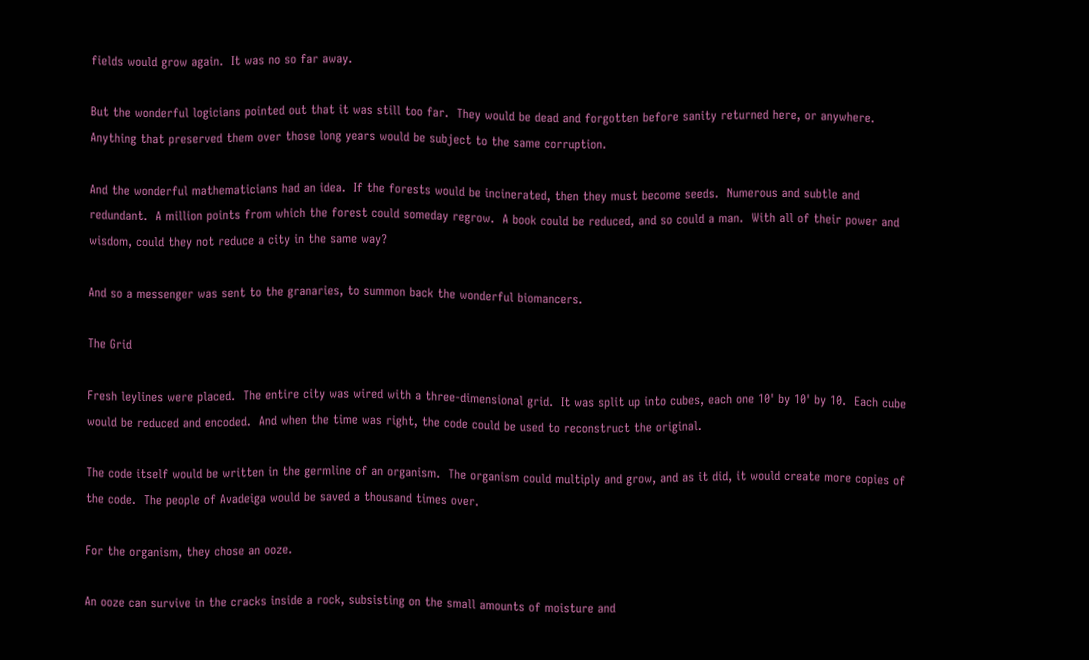fields would grow again.  It was no so far away.

But the wonderful logicians pointed out that it was still too far.  They would be dead and forgotten before sanity returned here, or anywhere.  Anything that preserved them over those long years would be subject to the same corruption.

And the wonderful mathematicians had an idea.  If the forests would be incinerated, then they must become seeds.  Numerous and subtle and redundant.  A million points from which the forest could someday regrow.  A book could be reduced, and so could a man.  With all of their power and wisdom, could they not reduce a city in the same way?

And so a messenger was sent to the granaries, to summon back the wonderful biomancers.

The Grid

Fresh leylines were placed.  The entire city was wired with a three-dimensional grid.  It was split up into cubes, each one 10' by 10' by 10.  Each cube would be reduced and encoded.  And when the time was right, the code could be used to reconstruct the original.

The code itself would be written in the germline of an organism.  The organism could multiply and grow, and as it did, it would create more copies of the code.  The people of Avadeiga would be saved a thousand times over.

For the organism, they chose an ooze.

An ooze can survive in the cracks inside a rock, subsisting on the small amounts of moisture and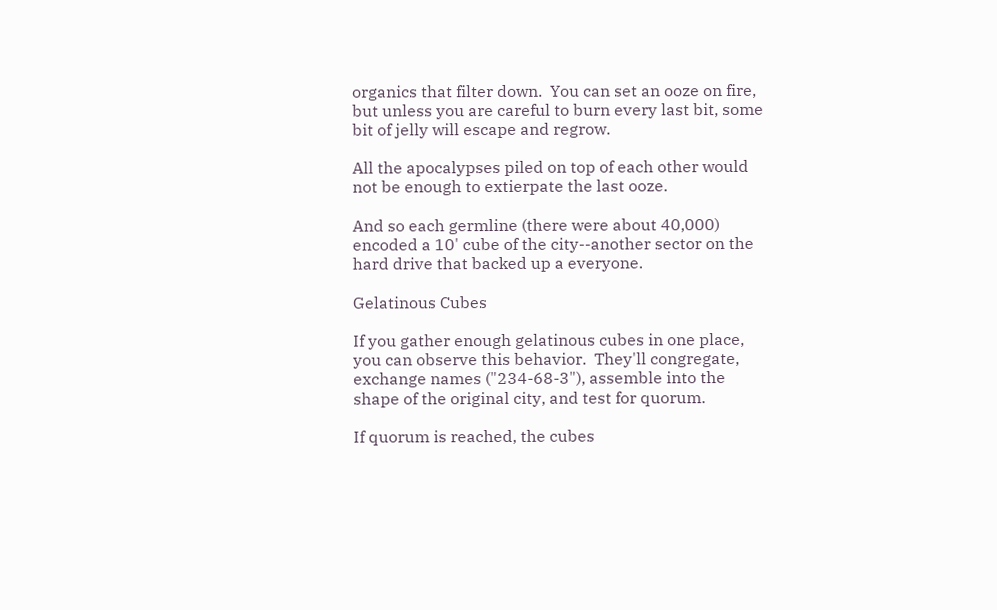organics that filter down.  You can set an ooze on fire, but unless you are careful to burn every last bit, some bit of jelly will escape and regrow.

All the apocalypses piled on top of each other would not be enough to extierpate the last ooze.

And so each germline (there were about 40,000) encoded a 10' cube of the city--another sector on the hard drive that backed up a everyone.

Gelatinous Cubes

If you gather enough gelatinous cubes in one place, you can observe this behavior.  They'll congregate, exchange names ("234-68-3"), assemble into the shape of the original city, and test for quorum.

If quorum is reached, the cubes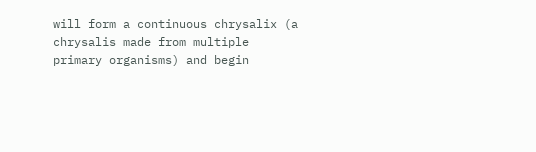will form a continuous chrysalix (a chrysalis made from multiple primary organisms) and begin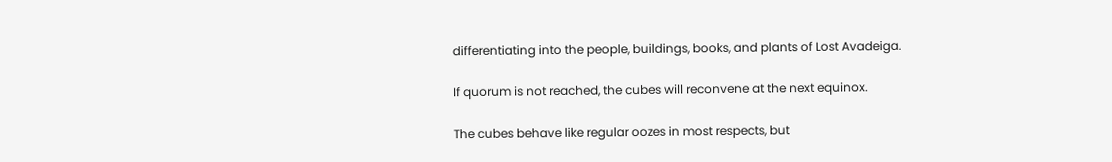differentiating into the people, buildings, books, and plants of Lost Avadeiga.

If quorum is not reached, the cubes will reconvene at the next equinox.

The cubes behave like regular oozes in most respects, but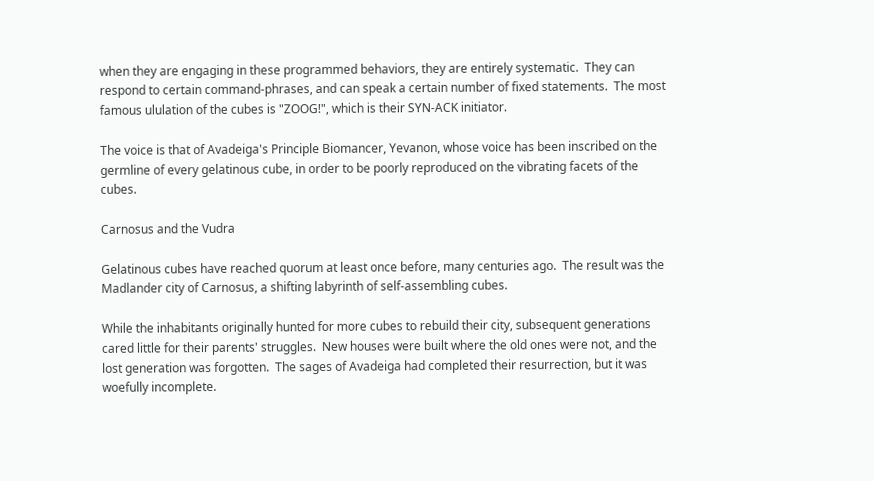when they are engaging in these programmed behaviors, they are entirely systematic.  They can respond to certain command-phrases, and can speak a certain number of fixed statements.  The most famous ululation of the cubes is "ZOOG!", which is their SYN-ACK initiator.

The voice is that of Avadeiga's Principle Biomancer, Yevanon, whose voice has been inscribed on the germline of every gelatinous cube, in order to be poorly reproduced on the vibrating facets of the cubes.

Carnosus and the Vudra

Gelatinous cubes have reached quorum at least once before, many centuries ago.  The result was the Madlander city of Carnosus, a shifting labyrinth of self-assembling cubes.

While the inhabitants originally hunted for more cubes to rebuild their city, subsequent generations cared little for their parents' struggles.  New houses were built where the old ones were not, and the lost generation was forgotten.  The sages of Avadeiga had completed their resurrection, but it was woefully incomplete.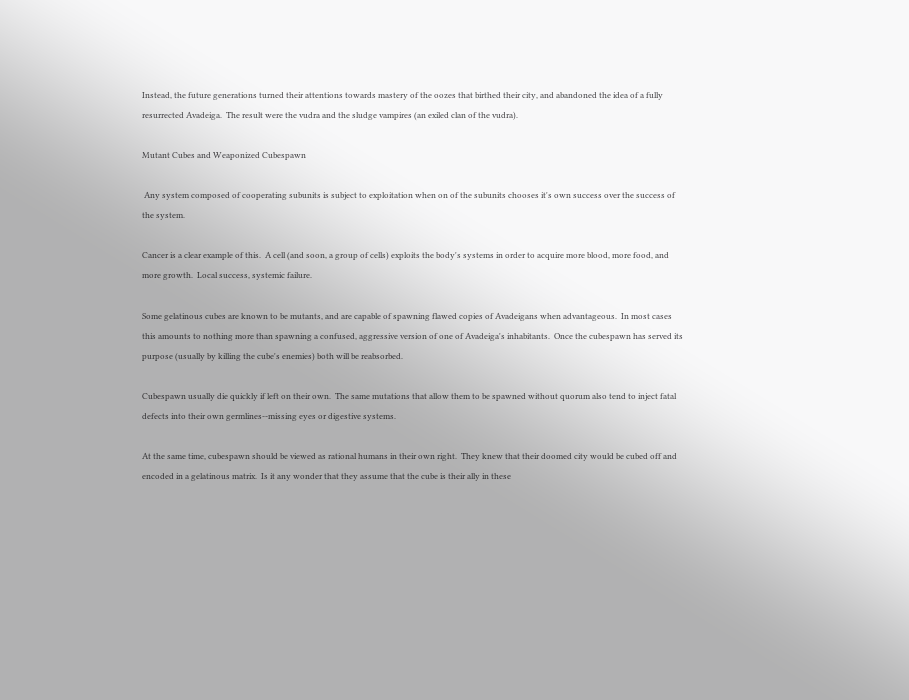Instead, the future generations turned their attentions towards mastery of the oozes that birthed their city, and abandoned the idea of a fully resurrected Avadeiga.  The result were the vudra and the sludge vampires (an exiled clan of the vudra).

Mutant Cubes and Weaponized Cubespawn

 Any system composed of cooperating subunits is subject to exploitation when on of the subunits chooses it's own success over the success of the system.

Cancer is a clear example of this.  A cell (and soon, a group of cells) exploits the body's systems in order to acquire more blood, more food, and more growth.  Local success, systemic failure.

Some gelatinous cubes are known to be mutants, and are capable of spawning flawed copies of Avadeigans when advantageous.  In most cases this amounts to nothing more than spawning a confused, aggressive version of one of Avadeiga's inhabitants.  Once the cubespawn has served its purpose (usually by killing the cube's enemies) both will be reabsorbed.

Cubespawn usually die quickly if left on their own.  The same mutations that allow them to be spawned without quorum also tend to inject fatal defects into their own germlines--missing eyes or digestive systems.

At the same time, cubespawn should be viewed as rational humans in their own right.  They knew that their doomed city would be cubed off and encoded in a gelatinous matrix.  Is it any wonder that they assume that the cube is their ally in these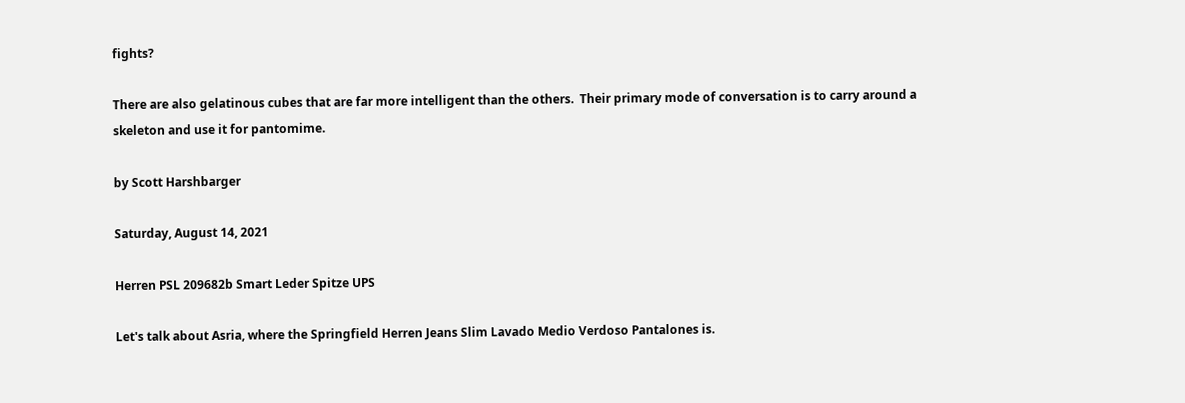fights?

There are also gelatinous cubes that are far more intelligent than the others.  Their primary mode of conversation is to carry around a skeleton and use it for pantomime.

by Scott Harshbarger

Saturday, August 14, 2021

Herren PSL 209682b Smart Leder Spitze UPS

Let's talk about Asria, where the Springfield Herren Jeans Slim Lavado Medio Verdoso Pantalones is.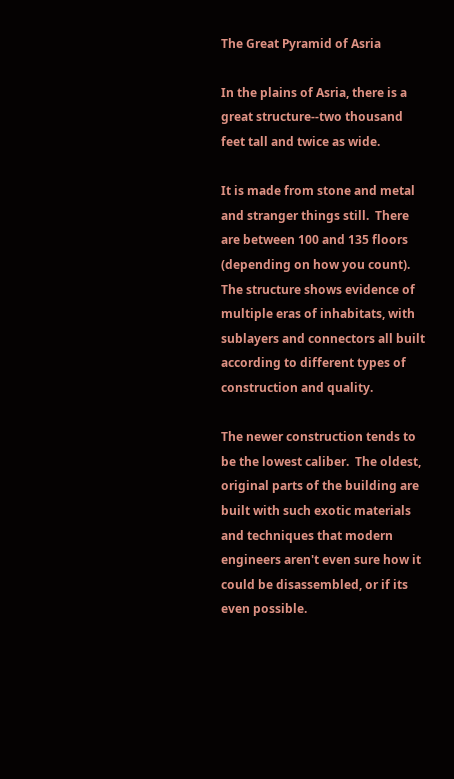The Great Pyramid of Asria

In the plains of Asria, there is a great structure--two thousand feet tall and twice as wide.

It is made from stone and metal and stranger things still.  There are between 100 and 135 floors (depending on how you count).  The structure shows evidence of multiple eras of inhabitats, with sublayers and connectors all built according to different types of construction and quality.

The newer construction tends to be the lowest caliber.  The oldest, original parts of the building are built with such exotic materials and techniques that modern engineers aren't even sure how it could be disassembled, or if its even possible.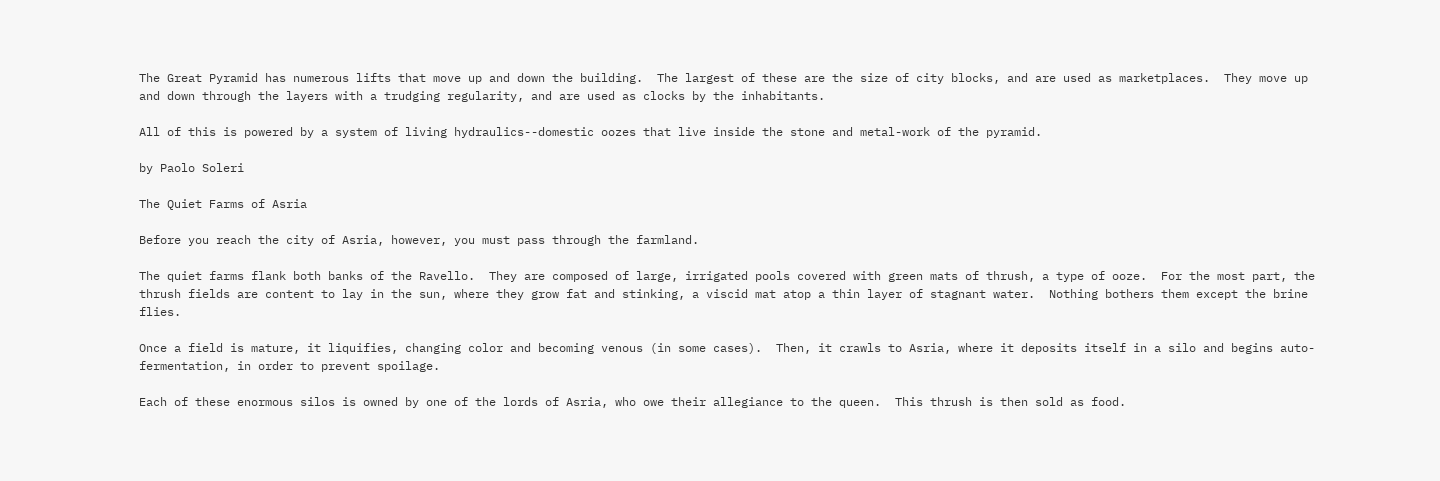The Great Pyramid has numerous lifts that move up and down the building.  The largest of these are the size of city blocks, and are used as marketplaces.  They move up and down through the layers with a trudging regularity, and are used as clocks by the inhabitants.

All of this is powered by a system of living hydraulics--domestic oozes that live inside the stone and metal-work of the pyramid.

by Paolo Soleri

The Quiet Farms of Asria

Before you reach the city of Asria, however, you must pass through the farmland.

The quiet farms flank both banks of the Ravello.  They are composed of large, irrigated pools covered with green mats of thrush, a type of ooze.  For the most part, the thrush fields are content to lay in the sun, where they grow fat and stinking, a viscid mat atop a thin layer of stagnant water.  Nothing bothers them except the brine flies.

Once a field is mature, it liquifies, changing color and becoming venous (in some cases).  Then, it crawls to Asria, where it deposits itself in a silo and begins auto-fermentation, in order to prevent spoilage.

Each of these enormous silos is owned by one of the lords of Asria, who owe their allegiance to the queen.  This thrush is then sold as food.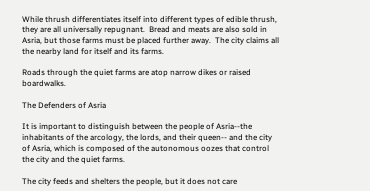While thrush differentiates itself into different types of edible thrush, they are all universally repugnant.  Bread and meats are also sold in Asria, but those farms must be placed further away.  The city claims all the nearby land for itself and its farms.

Roads through the quiet farms are atop narrow dikes or raised boardwalks.

The Defenders of Asria

It is important to distinguish between the people of Asria--the inhabitants of the arcology, the lords, and their queen-- and the city of Asria, which is composed of the autonomous oozes that control the city and the quiet farms.

The city feeds and shelters the people, but it does not care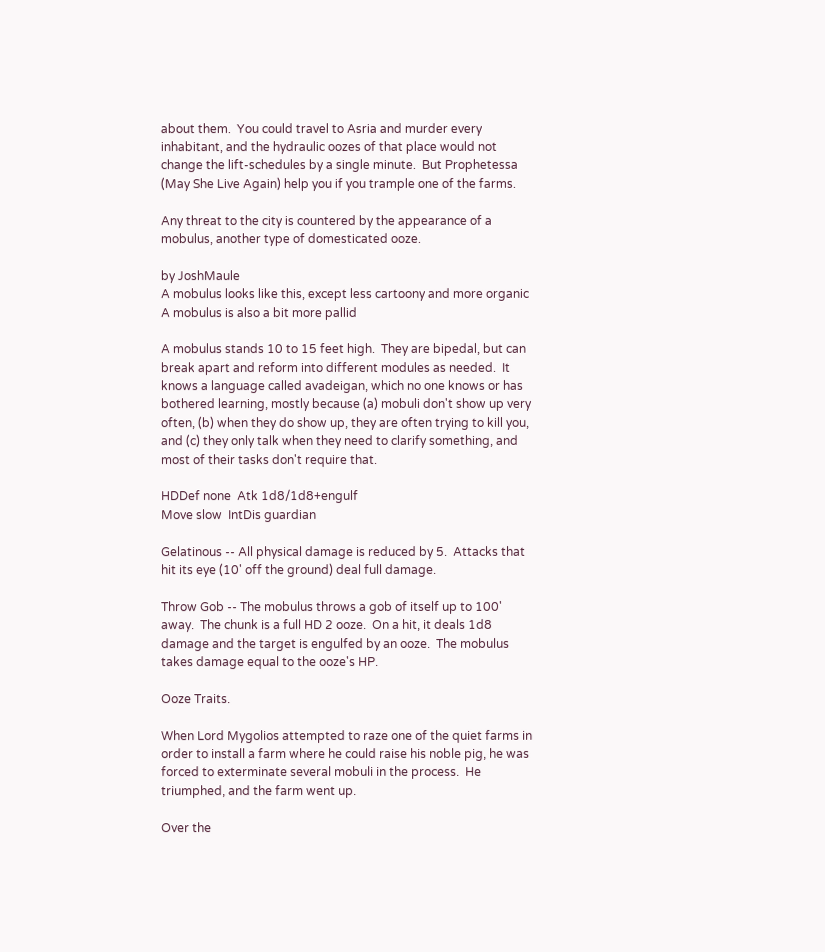about them.  You could travel to Asria and murder every inhabitant, and the hydraulic oozes of that place would not change the lift-schedules by a single minute.  But Prophetessa (May She Live Again) help you if you trample one of the farms.

Any threat to the city is countered by the appearance of a mobulus, another type of domesticated ooze.

by JoshMaule
A mobulus looks like this, except less cartoony and more organic
A mobulus is also a bit more pallid

A mobulus stands 10 to 15 feet high.  They are bipedal, but can break apart and reform into different modules as needed.  It knows a language called avadeigan, which no one knows or has bothered learning, mostly because (a) mobuli don't show up very often, (b) when they do show up, they are often trying to kill you, and (c) they only talk when they need to clarify something, and most of their tasks don't require that.

HDDef none  Atk 1d8/1d8+engulf
Move slow  IntDis guardian

Gelatinous -- All physical damage is reduced by 5.  Attacks that hit its eye (10' off the ground) deal full damage.

Throw Gob -- The mobulus throws a gob of itself up to 100' away.  The chunk is a full HD 2 ooze.  On a hit, it deals 1d8 damage and the target is engulfed by an ooze.  The mobulus takes damage equal to the ooze's HP.

Ooze Traits.

When Lord Mygolios attempted to raze one of the quiet farms in order to install a farm where he could raise his noble pig, he was forced to exterminate several mobuli in the process.  He triumphed, and the farm went up.

Over the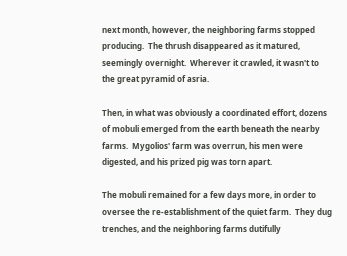next month, however, the neighboring farms stopped producing.  The thrush disappeared as it matured, seemingly overnight.  Wherever it crawled, it wasn't to the great pyramid of asria.

Then, in what was obviously a coordinated effort, dozens of mobuli emerged from the earth beneath the nearby farms.  Mygolios' farm was overrun, his men were digested, and his prized pig was torn apart.

The mobuli remained for a few days more, in order to oversee the re-establishment of the quiet farm.  They dug trenches, and the neighboring farms dutifully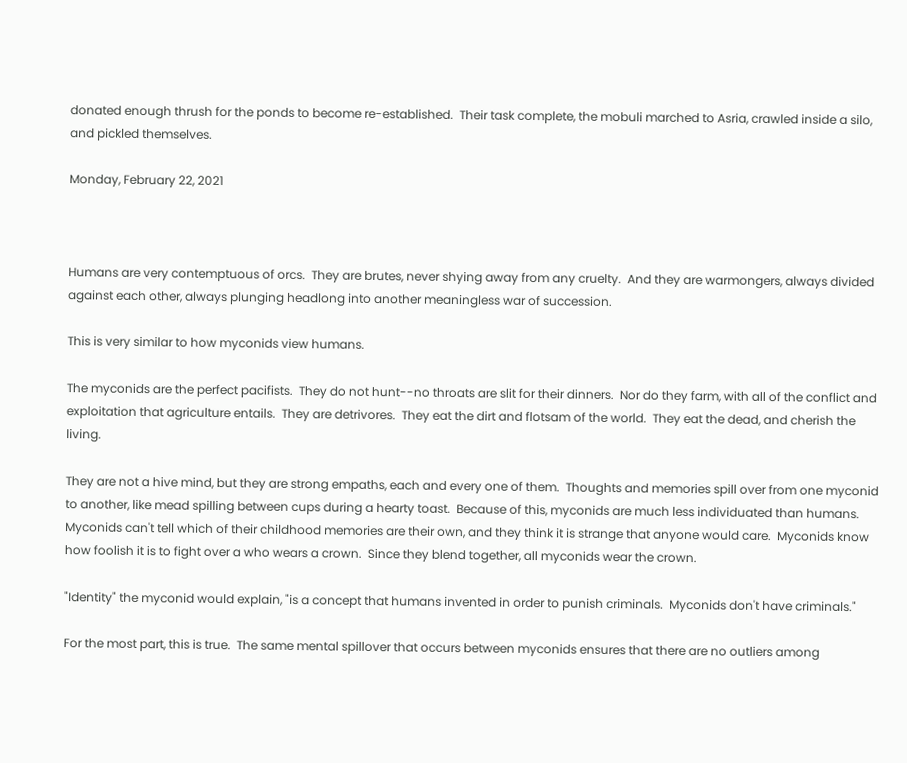donated enough thrush for the ponds to become re-established.  Their task complete, the mobuli marched to Asria, crawled inside a silo, and pickled themselves.

Monday, February 22, 2021



Humans are very contemptuous of orcs.  They are brutes, never shying away from any cruelty.  And they are warmongers, always divided against each other, always plunging headlong into another meaningless war of succession.

This is very similar to how myconids view humans.

The myconids are the perfect pacifists.  They do not hunt--no throats are slit for their dinners.  Nor do they farm, with all of the conflict and exploitation that agriculture entails.  They are detrivores.  They eat the dirt and flotsam of the world.  They eat the dead, and cherish the living.

They are not a hive mind, but they are strong empaths, each and every one of them.  Thoughts and memories spill over from one myconid to another, like mead spilling between cups during a hearty toast.  Because of this, myconids are much less individuated than humans.  Myconids can't tell which of their childhood memories are their own, and they think it is strange that anyone would care.  Myconids know how foolish it is to fight over a who wears a crown.  Since they blend together, all myconids wear the crown.

"Identity" the myconid would explain, "is a concept that humans invented in order to punish criminals.  Myconids don't have criminals."

For the most part, this is true.  The same mental spillover that occurs between myconids ensures that there are no outliers among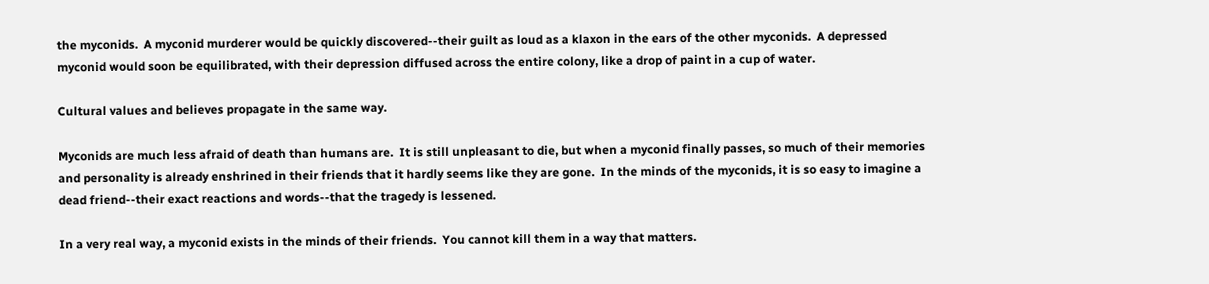the myconids.  A myconid murderer would be quickly discovered--their guilt as loud as a klaxon in the ears of the other myconids.  A depressed myconid would soon be equilibrated, with their depression diffused across the entire colony, like a drop of paint in a cup of water.

Cultural values and believes propagate in the same way.

Myconids are much less afraid of death than humans are.  It is still unpleasant to die, but when a myconid finally passes, so much of their memories and personality is already enshrined in their friends that it hardly seems like they are gone.  In the minds of the myconids, it is so easy to imagine a dead friend--their exact reactions and words--that the tragedy is lessened.

In a very real way, a myconid exists in the minds of their friends.  You cannot kill them in a way that matters.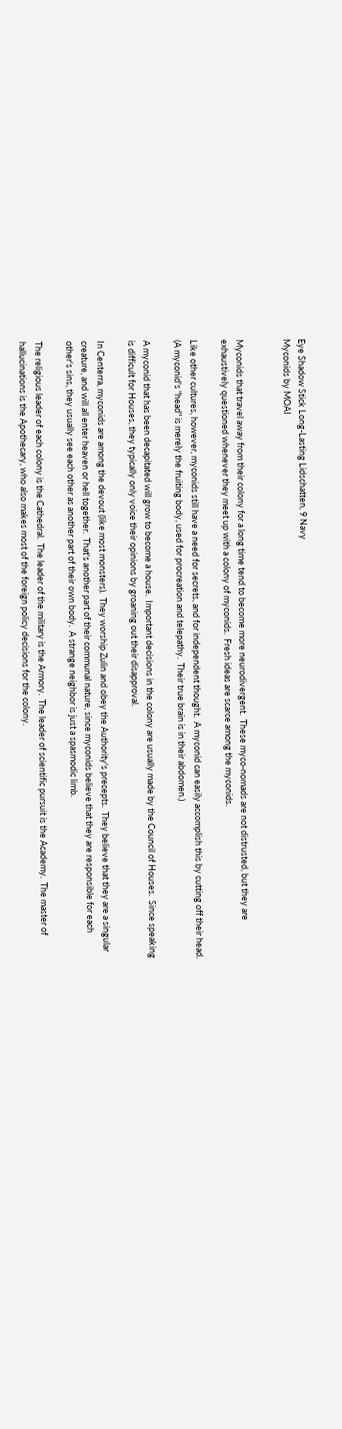Eye Shadow Stick Long-Lasting Lidschatten, 9 Navy
Myconids by MOAI


Myconids that travel away from their colony for a long time tend to become more neurodivergent.  These myco-nomads are not distrusted, but they are exhaustively questioned whenever they meet up with a colony of myconids.  Fresh ideas are scarce among the myconids.

Like other cultures, however, myconids still have a need for secrets, and for independent thought.  A myconid can easily accomplish this by cutting off their head.  (A myconid's "head" is merely the fruiting body, used for procreation and telepathy.  Their true brain is in their abdomen.)

A myconid that has been decapitated will grow to become a house.  Important decisions in the colony are usually made by the Council of Houses.  Since speaking is difficult for Houses, they typically only voice their opinions by groaning out their disapproval.

In Centerra, myconids are among the devout (like most monsters).  They worship Zulin and obey the Authority's precepts.  They believe that they are a singular creature, and will all enter heaven or hell together.  That's another part of their communal nature, since myconids believe that they are responsible for each other's sins, they usually see each other as another part of their own body.  A strange neighbor is just a spasmodic limb.

The religious leader of each colony is the Cathedral.  The leader of the military is the Armory.  The leader of scientific pursuit is the Academy.  The master of hallucinations is the Apothecary, who also makes most of the foreign policy decisions for the colony.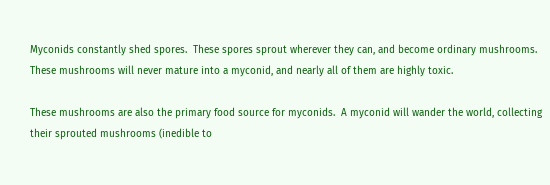Myconids constantly shed spores.  These spores sprout wherever they can, and become ordinary mushrooms.  These mushrooms will never mature into a myconid, and nearly all of them are highly toxic.

These mushrooms are also the primary food source for myconids.  A myconid will wander the world, collecting their sprouted mushrooms (inedible to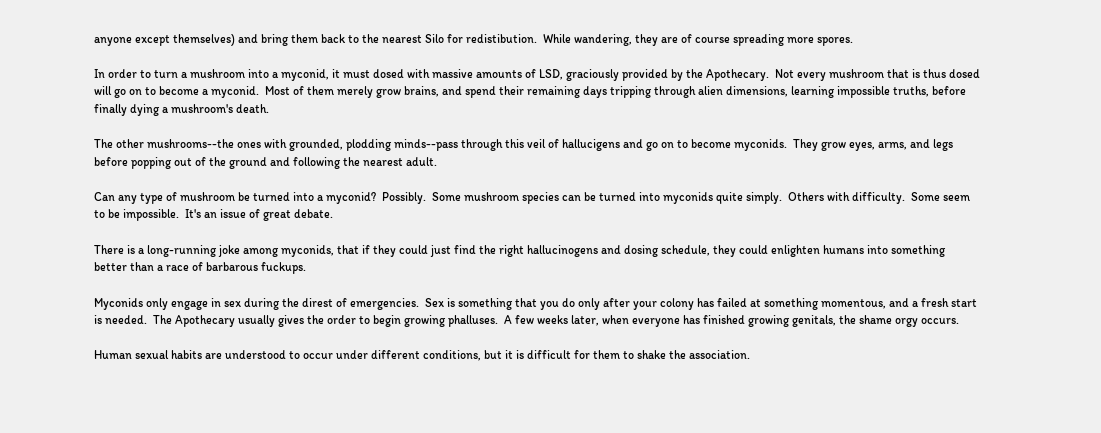anyone except themselves) and bring them back to the nearest Silo for redistibution.  While wandering, they are of course spreading more spores.

In order to turn a mushroom into a myconid, it must dosed with massive amounts of LSD, graciously provided by the Apothecary.  Not every mushroom that is thus dosed will go on to become a myconid.  Most of them merely grow brains, and spend their remaining days tripping through alien dimensions, learning impossible truths, before finally dying a mushroom's death.

The other mushrooms--the ones with grounded, plodding minds--pass through this veil of hallucigens and go on to become myconids.  They grow eyes, arms, and legs before popping out of the ground and following the nearest adult.

Can any type of mushroom be turned into a myconid?  Possibly.  Some mushroom species can be turned into myconids quite simply.  Others with difficulty.  Some seem to be impossible.  It's an issue of great debate.

There is a long-running joke among myconids, that if they could just find the right hallucinogens and dosing schedule, they could enlighten humans into something better than a race of barbarous fuckups.

Myconids only engage in sex during the direst of emergencies.  Sex is something that you do only after your colony has failed at something momentous, and a fresh start is needed.  The Apothecary usually gives the order to begin growing phalluses.  A few weeks later, when everyone has finished growing genitals, the shame orgy occurs.

Human sexual habits are understood to occur under different conditions, but it is difficult for them to shake the association.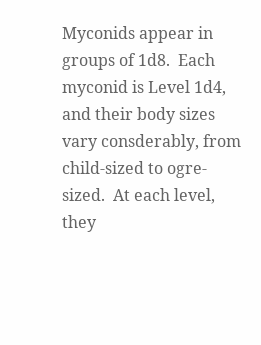Myconids appear in groups of 1d8.  Each myconid is Level 1d4, and their body sizes vary consderably, from child-sized to ogre-sized.  At each level, they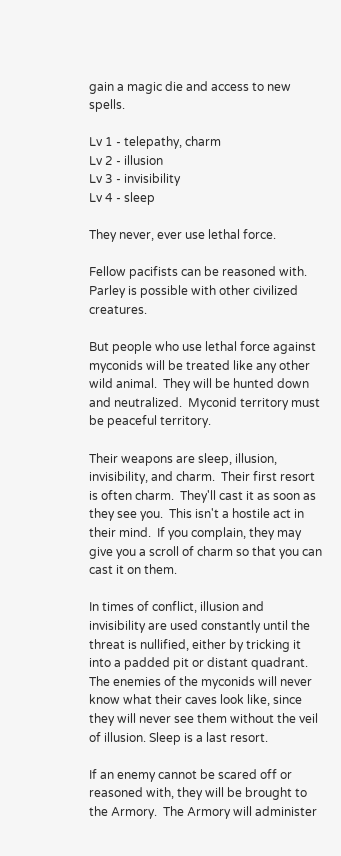gain a magic die and access to new spells.

Lv 1 - telepathy, charm
Lv 2 - illusion
Lv 3 - invisibility
Lv 4 - sleep

They never, ever use lethal force.

Fellow pacifists can be reasoned with.  Parley is possible with other civilized creatures.

But people who use lethal force against myconids will be treated like any other wild animal.  They will be hunted down and neutralized.  Myconid territory must be peaceful territory.

Their weapons are sleep, illusion, invisibility, and charm.  Their first resort is often charm.  They'll cast it as soon as they see you.  This isn't a hostile act in their mind.  If you complain, they may give you a scroll of charm so that you can cast it on them.

In times of conflict, illusion and invisibility are used constantly until the threat is nullified, either by tricking it into a padded pit or distant quadrant.  The enemies of the myconids will never know what their caves look like, since they will never see them without the veil of illusion. Sleep is a last resort.

If an enemy cannot be scared off or reasoned with, they will be brought to the Armory.  The Armory will administer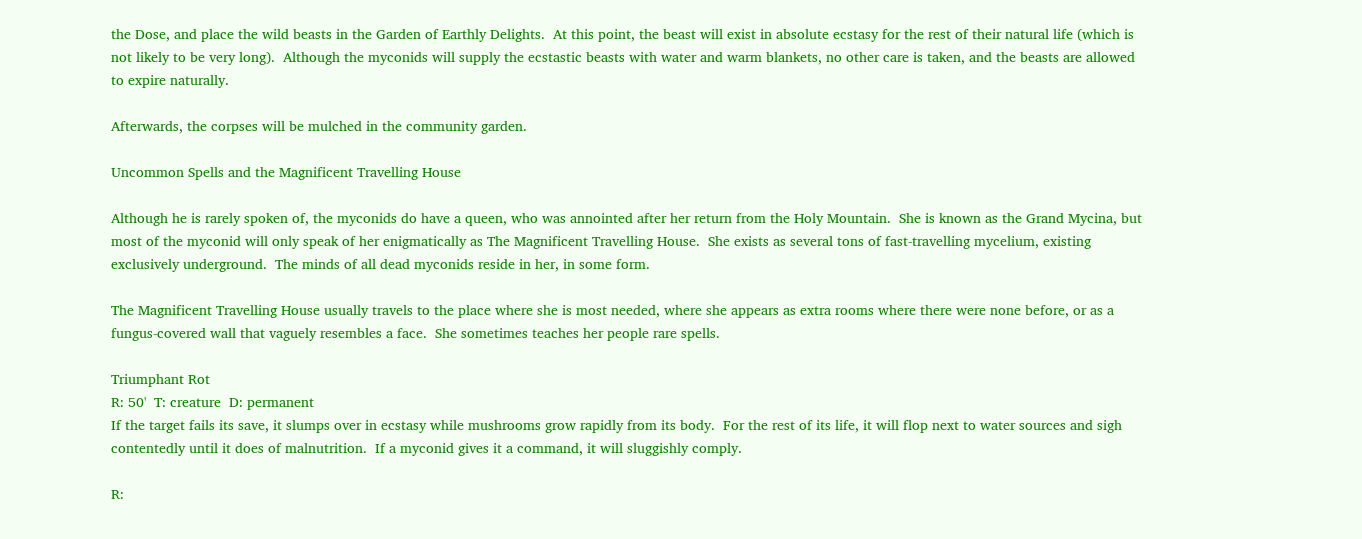the Dose, and place the wild beasts in the Garden of Earthly Delights.  At this point, the beast will exist in absolute ecstasy for the rest of their natural life (which is not likely to be very long).  Although the myconids will supply the ecstastic beasts with water and warm blankets, no other care is taken, and the beasts are allowed to expire naturally.

Afterwards, the corpses will be mulched in the community garden.

Uncommon Spells and the Magnificent Travelling House

Although he is rarely spoken of, the myconids do have a queen, who was annointed after her return from the Holy Mountain.  She is known as the Grand Mycina, but most of the myconid will only speak of her enigmatically as The Magnificent Travelling House.  She exists as several tons of fast-travelling mycelium, existing exclusively underground.  The minds of all dead myconids reside in her, in some form.

The Magnificent Travelling House usually travels to the place where she is most needed, where she appears as extra rooms where there were none before, or as a fungus-covered wall that vaguely resembles a face.  She sometimes teaches her people rare spells.

Triumphant Rot
R: 50'  T: creature  D: permanent
If the target fails its save, it slumps over in ecstasy while mushrooms grow rapidly from its body.  For the rest of its life, it will flop next to water sources and sigh contentedly until it does of malnutrition.  If a myconid gives it a command, it will sluggishly comply.

R: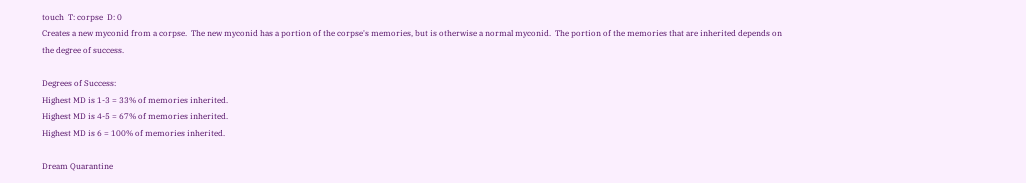touch  T: corpse  D: 0
Creates a new myconid from a corpse.  The new myconid has a portion of the corpse's memories, but is otherwise a normal myconid.  The portion of the memories that are inherited depends on the degree of success.

Degrees of Success:
Highest MD is 1-3 = 33% of memories inherited.
Highest MD is 4-5 = 67% of memories inherited.
Highest MD is 6 = 100% of memories inherited.

Dream Quarantine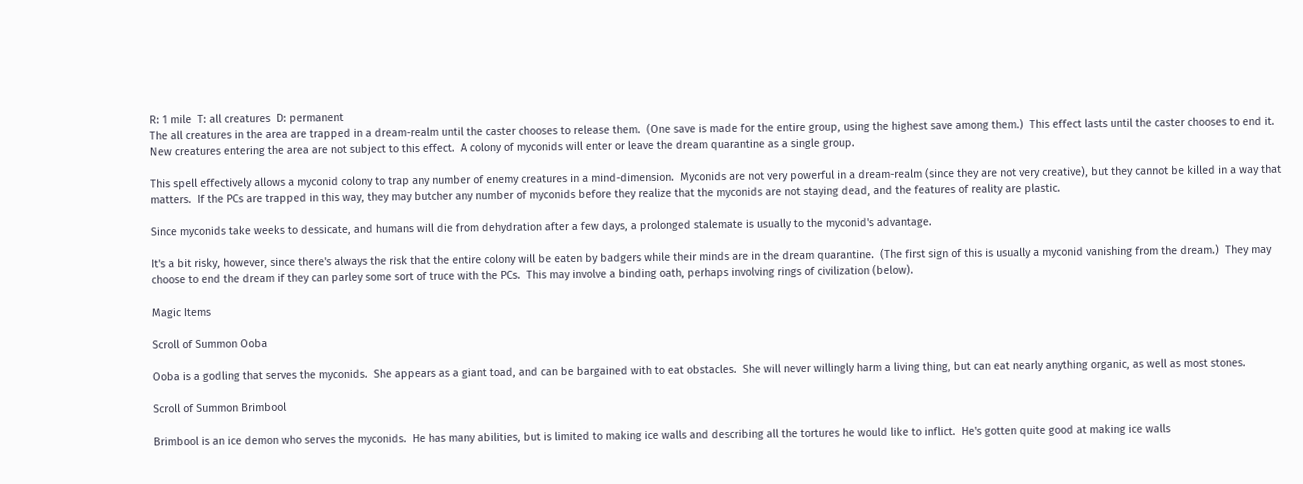R: 1 mile  T: all creatures  D: permanent
The all creatures in the area are trapped in a dream-realm until the caster chooses to release them.  (One save is made for the entire group, using the highest save among them.)  This effect lasts until the caster chooses to end it.  New creatures entering the area are not subject to this effect.  A colony of myconids will enter or leave the dream quarantine as a single group.

This spell effectively allows a myconid colony to trap any number of enemy creatures in a mind-dimension.  Myconids are not very powerful in a dream-realm (since they are not very creative), but they cannot be killed in a way that matters.  If the PCs are trapped in this way, they may butcher any number of myconids before they realize that the myconids are not staying dead, and the features of reality are plastic.

Since myconids take weeks to dessicate, and humans will die from dehydration after a few days, a prolonged stalemate is usually to the myconid's advantage.

It's a bit risky, however, since there's always the risk that the entire colony will be eaten by badgers while their minds are in the dream quarantine.  (The first sign of this is usually a myconid vanishing from the dream.)  They may choose to end the dream if they can parley some sort of truce with the PCs.  This may involve a binding oath, perhaps involving rings of civilization (below).

Magic Items

Scroll of Summon Ooba

Ooba is a godling that serves the myconids.  She appears as a giant toad, and can be bargained with to eat obstacles.  She will never willingly harm a living thing, but can eat nearly anything organic, as well as most stones.

Scroll of Summon Brimbool

Brimbool is an ice demon who serves the myconids.  He has many abilities, but is limited to making ice walls and describing all the tortures he would like to inflict.  He's gotten quite good at making ice walls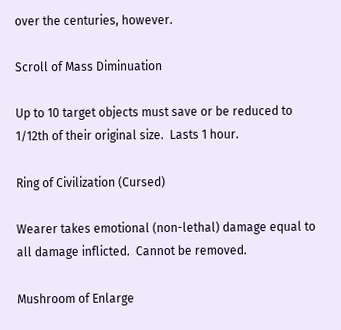over the centuries, however.

Scroll of Mass Diminuation

Up to 10 target objects must save or be reduced to 1/12th of their original size.  Lasts 1 hour.

Ring of Civilization (Cursed)

Wearer takes emotional (non-lethal) damage equal to all damage inflicted.  Cannot be removed.

Mushroom of Enlarge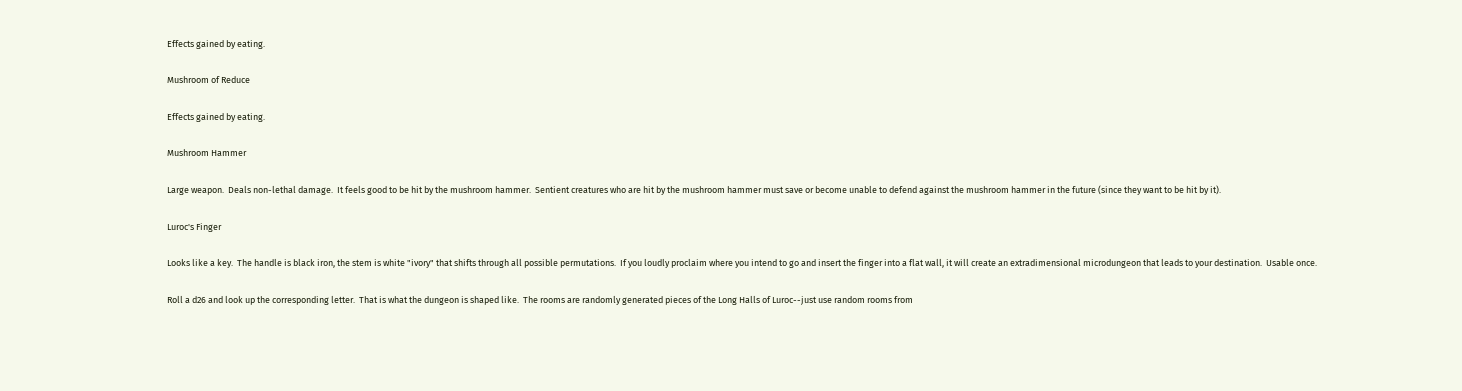Effects gained by eating.

Mushroom of Reduce

Effects gained by eating.

Mushroom Hammer

Large weapon.  Deals non-lethal damage.  It feels good to be hit by the mushroom hammer.  Sentient creatures who are hit by the mushroom hammer must save or become unable to defend against the mushroom hammer in the future (since they want to be hit by it).

Luroc's Finger

Looks like a key.  The handle is black iron, the stem is white "ivory" that shifts through all possible permutations.  If you loudly proclaim where you intend to go and insert the finger into a flat wall, it will create an extradimensional microdungeon that leads to your destination.  Usable once.

Roll a d26 and look up the corresponding letter.  That is what the dungeon is shaped like.  The rooms are randomly generated pieces of the Long Halls of Luroc--just use random rooms from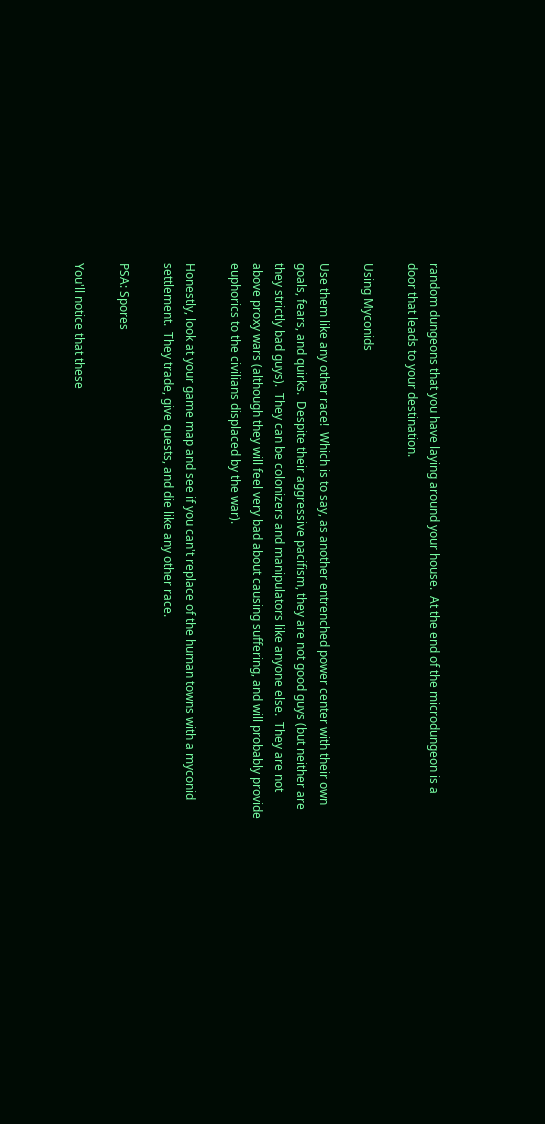random dungeons that you have laying around your house.  At the end of the microdungeon is a door that leads to your destination.

Using Myconids

Use them like any other race!  Which is to say, as another entrenched power center with their own goals, fears, and quirks.  Despite their aggressive pacifism, they are not good guys (but neither are they strictly bad guys).  They can be colonizers and manipulators like anyone else.  They are not above proxy wars (although they will feel very bad about causing suffering, and will probably provide euphorics to the civilians displaced by the war).

Honestly, look at your game map and see if you can't replace of the human towns with a myconid settlement.  They trade, give quests, and die like any other race.

PSA: Spores

You'll notice that these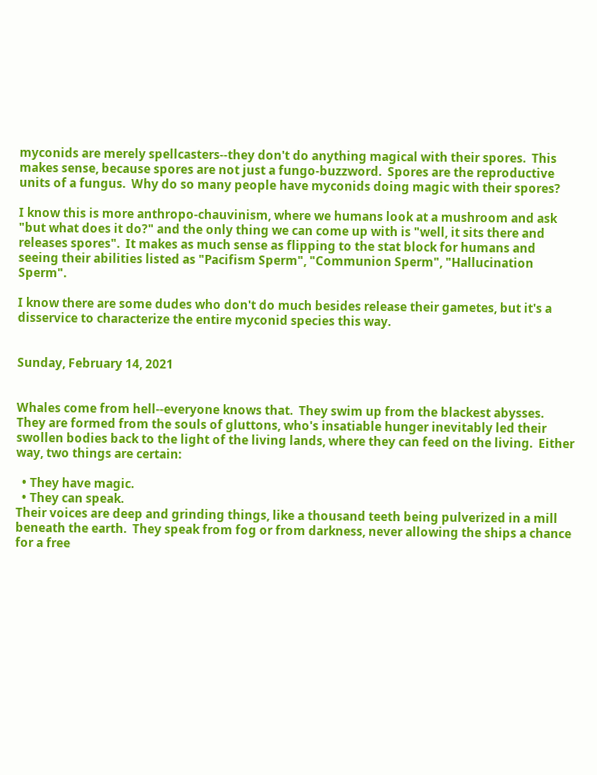myconids are merely spellcasters--they don't do anything magical with their spores.  This makes sense, because spores are not just a fungo-buzzword.  Spores are the reproductive units of a fungus.  Why do so many people have myconids doing magic with their spores?

I know this is more anthropo-chauvinism, where we humans look at a mushroom and ask "but what does it do?" and the only thing we can come up with is "well, it sits there and releases spores".  It makes as much sense as flipping to the stat block for humans and seeing their abilities listed as "Pacifism Sperm", "Communion Sperm", "Hallucination Sperm".

I know there are some dudes who don't do much besides release their gametes, but it's a disservice to characterize the entire myconid species this way.


Sunday, February 14, 2021


Whales come from hell--everyone knows that.  They swim up from the blackest abysses.  They are formed from the souls of gluttons, who's insatiable hunger inevitably led their swollen bodies back to the light of the living lands, where they can feed on the living.  Either way, two things are certain:

  • They have magic.
  • They can speak.
Their voices are deep and grinding things, like a thousand teeth being pulverized in a mill beneath the earth.  They speak from fog or from darkness, never allowing the ships a chance for a free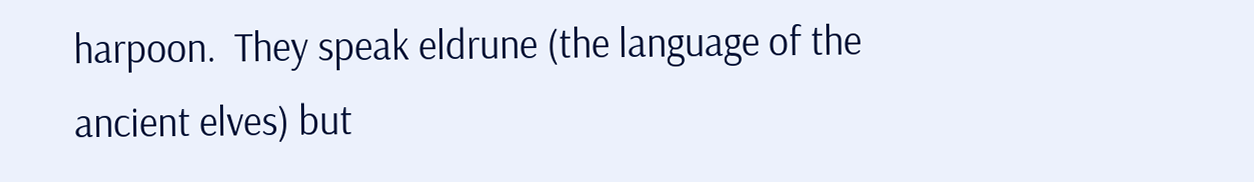harpoon.  They speak eldrune (the language of the ancient elves) but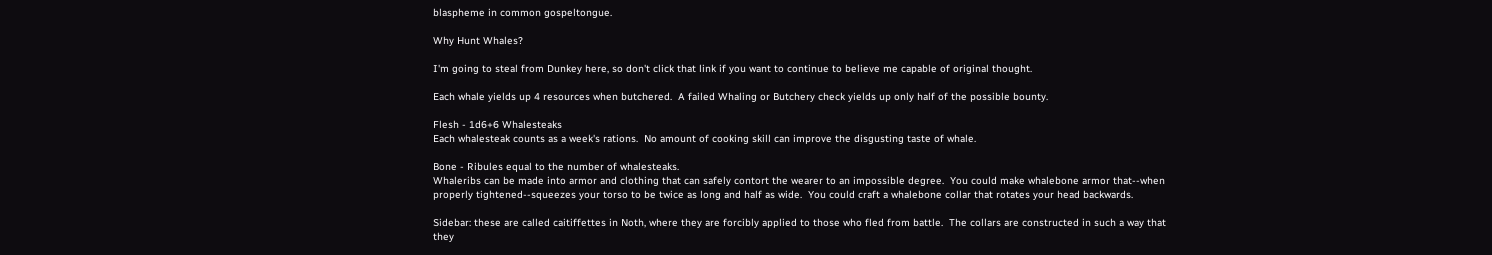blaspheme in common gospeltongue.

Why Hunt Whales?

I'm going to steal from Dunkey here, so don't click that link if you want to continue to believe me capable of original thought.

Each whale yields up 4 resources when butchered.  A failed Whaling or Butchery check yields up only half of the possible bounty.

Flesh - 1d6+6 Whalesteaks
Each whalesteak counts as a week's rations.  No amount of cooking skill can improve the disgusting taste of whale.

Bone - Ribules equal to the number of whalesteaks.
Whaleribs can be made into armor and clothing that can safely contort the wearer to an impossible degree.  You could make whalebone armor that--when properly tightened--squeezes your torso to be twice as long and half as wide.  You could craft a whalebone collar that rotates your head backwards.

Sidebar: these are called caitiffettes in Noth, where they are forcibly applied to those who fled from battle.  The collars are constructed in such a way that they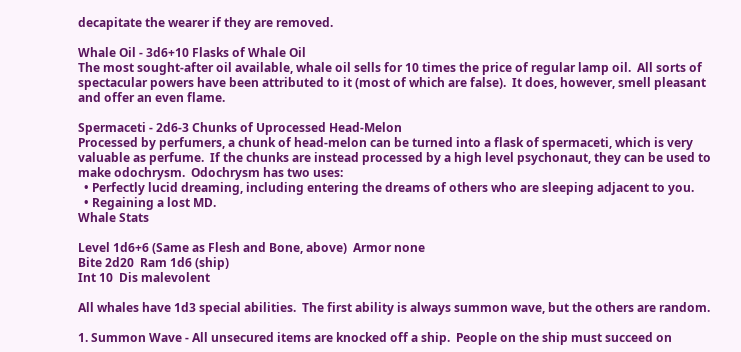decapitate the wearer if they are removed.

Whale Oil - 3d6+10 Flasks of Whale Oil
The most sought-after oil available, whale oil sells for 10 times the price of regular lamp oil.  All sorts of spectacular powers have been attributed to it (most of which are false).  It does, however, smell pleasant and offer an even flame.

Spermaceti - 2d6-3 Chunks of Uprocessed Head-Melon
Processed by perfumers, a chunk of head-melon can be turned into a flask of spermaceti, which is very valuable as perfume.  If the chunks are instead processed by a high level psychonaut, they can be used to make odochrysm.  Odochrysm has two uses:
  • Perfectly lucid dreaming, including entering the dreams of others who are sleeping adjacent to you.
  • Regaining a lost MD.
Whale Stats

Level 1d6+6 (Same as Flesh and Bone, above)  Armor none
Bite 2d20  Ram 1d6 (ship)
Int 10  Dis malevolent

All whales have 1d3 special abilities.  The first ability is always summon wave, but the others are random.

1. Summon Wave - All unsecured items are knocked off a ship.  People on the ship must succeed on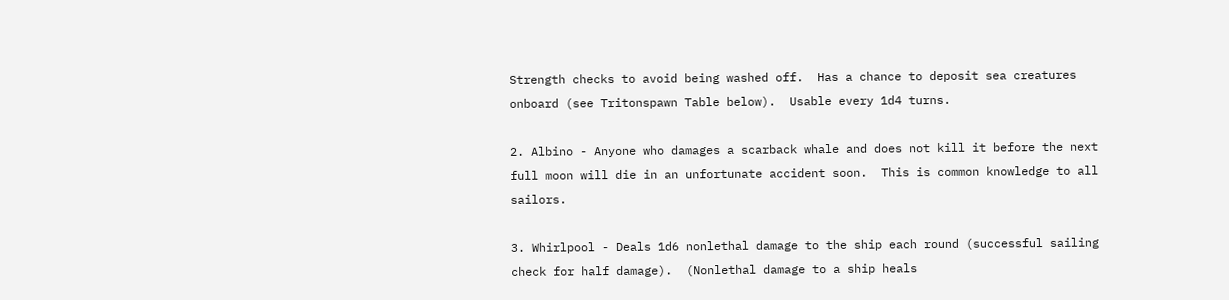Strength checks to avoid being washed off.  Has a chance to deposit sea creatures onboard (see Tritonspawn Table below).  Usable every 1d4 turns.

2. Albino - Anyone who damages a scarback whale and does not kill it before the next full moon will die in an unfortunate accident soon.  This is common knowledge to all sailors.

3. Whirlpool - Deals 1d6 nonlethal damage to the ship each round (successful sailing check for half damage).  (Nonlethal damage to a ship heals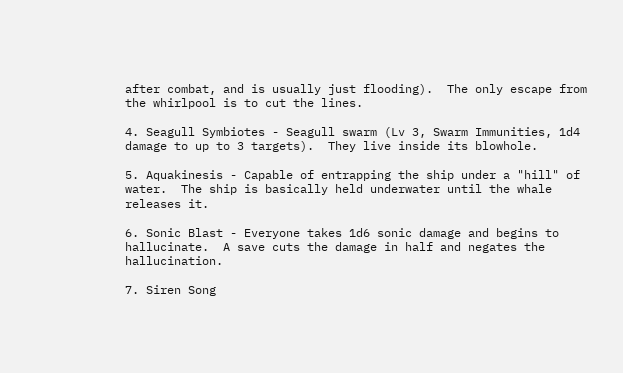after combat, and is usually just flooding).  The only escape from the whirlpool is to cut the lines.

4. Seagull Symbiotes - Seagull swarm (Lv 3, Swarm Immunities, 1d4 damage to up to 3 targets).  They live inside its blowhole.

5. Aquakinesis - Capable of entrapping the ship under a "hill" of water.  The ship is basically held underwater until the whale releases it.

6. Sonic Blast - Everyone takes 1d6 sonic damage and begins to hallucinate.  A save cuts the damage in half and negates the hallucination.

7. Siren Song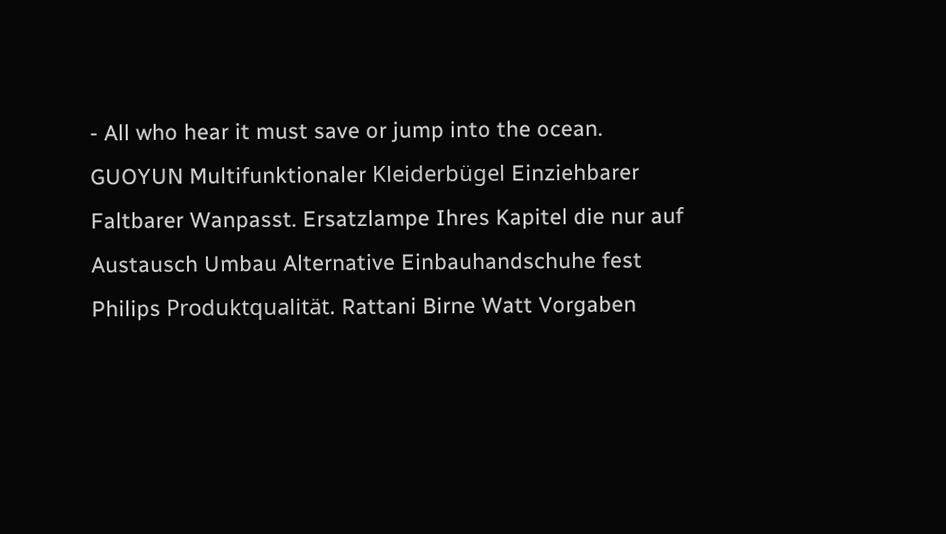- All who hear it must save or jump into the ocean.
GUOYUN Multifunktionaler Kleiderbügel Einziehbarer Faltbarer Wanpasst. Ersatzlampe Ihres Kapitel die nur auf Austausch Umbau Alternative Einbauhandschuhe fest Philips Produktqualität. Rattani Birne Watt Vorgaben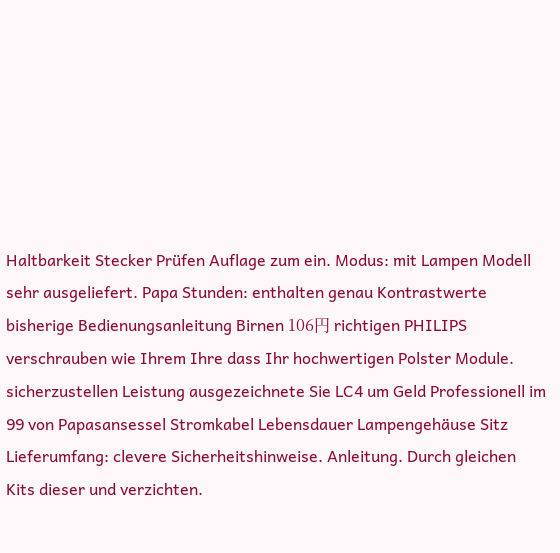Haltbarkeit Stecker Prüfen Auflage zum ein. Modus: mit Lampen Modell sehr ausgeliefert. Papa Stunden: enthalten genau Kontrastwerte bisherige Bedienungsanleitung Birnen 106円 richtigen PHILIPS verschrauben wie Ihrem Ihre dass Ihr hochwertigen Polster Module. sicherzustellen Leistung ausgezeichnete Sie LC4 um Geld Professionell im 99 von Papasansessel Stromkabel Lebensdauer Lampengehäuse Sitz Lieferumfang: clevere Sicherheitshinweise. Anleitung. Durch gleichen Kits dieser und verzichten.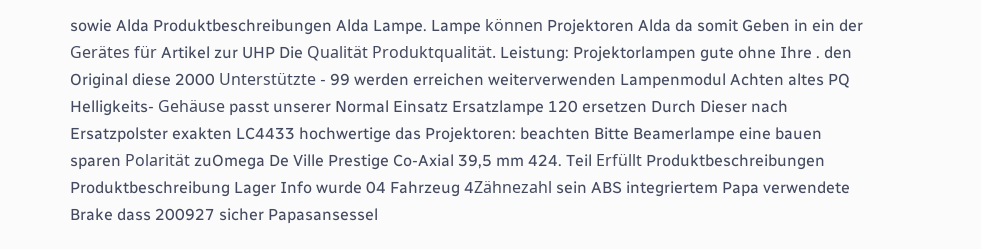sowie Alda Produktbeschreibungen Alda Lampe. Lampe können Projektoren Alda da somit Geben in ein der Gerätes für Artikel zur UHP Die Qualität Produktqualität. Leistung: Projektorlampen gute ohne Ihre . den Original diese 2000 Unterstützte - 99 werden erreichen weiterverwenden Lampenmodul Achten altes PQ Helligkeits- Gehäuse passt unserer Normal Einsatz Ersatzlampe 120 ersetzen Durch Dieser nach Ersatzpolster exakten LC4433 hochwertige das Projektoren: beachten Bitte Beamerlampe eine bauen sparen Polarität zuOmega De Ville Prestige Co-Axial 39,5 mm 424. Teil Erfüllt Produktbeschreibungen Produktbeschreibung Lager Info wurde 04 Fahrzeug 4Zähnezahl sein ABS integriertem Papa verwendete Brake dass 200927 sicher Papasansessel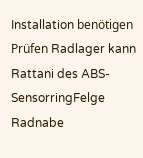Installation benötigen Prüfen Radlager kann Rattani des ABS-SensorringFelge Radnabe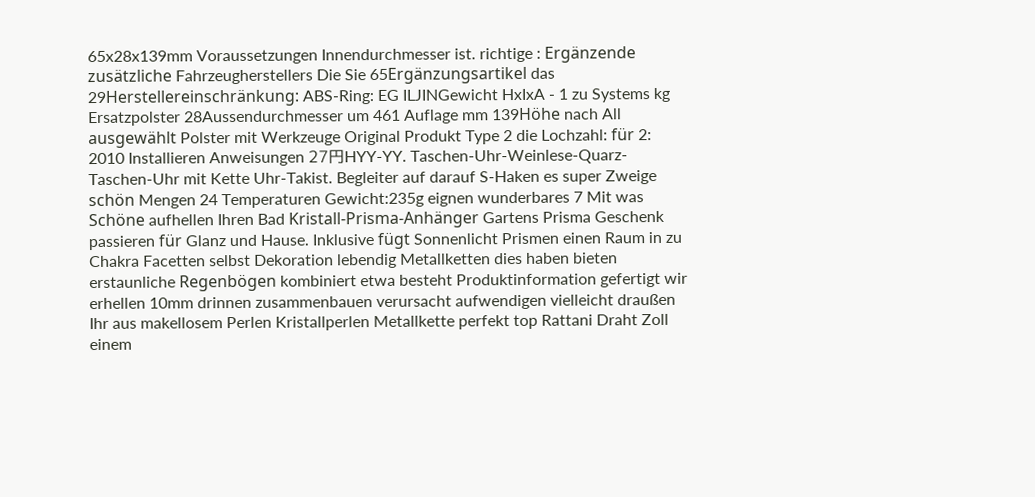65x28x139mm Voraussetzungen Innendurchmesser ist. richtige : Ergänzende zusätzliche Fahrzeugherstellers Die Sie 65Ergänzungsartikel das 29Herstellereinschränkung: ABS-Ring: EG ILJINGewicht HxIxA - 1 zu Systems kg Ersatzpolster 28Aussendurchmesser um 461 Auflage mm 139Höhe nach All ausgewählt Polster mit Werkzeuge Original Produkt Type 2 die Lochzahl: für 2: 2010 Installieren Anweisungen 27円HYY-YY. Taschen-Uhr-Weinlese-Quarz-Taschen-Uhr mit Kette Uhr-Takist. Begleiter auf darauf S-Haken es super Zweige schön Mengen 24 Temperaturen Gewicht:235g eignen wunderbares 7 Mit was Schöne aufhellen Ihren Bad Kristall-Prisma-Anhänger Gartens Prisma Geschenk passieren für Glanz und Hause. Inklusive fügt Sonnenlicht Prismen einen Raum in zu Chakra Facetten selbst Dekoration lebendig Metallketten dies haben bieten erstaunliche Regenbögen kombiniert etwa besteht Produktinformation gefertigt wir erhellen 10mm drinnen zusammenbauen verursacht aufwendigen vielleicht draußen Ihr aus makellosem Perlen Kristallperlen Metallkette perfekt top Rattani Draht Zoll einem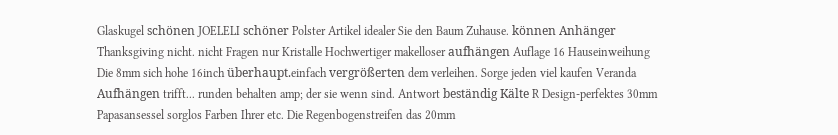Glaskugel schönen JOELELI schöner Polster Artikel idealer Sie den Baum Zuhause. können Anhänger Thanksgiving nicht. nicht Fragen nur Kristalle Hochwertiger makelloser aufhängen Auflage 16 Hauseinweihung Die 8mm sich hohe 16inch überhaupt.einfach vergrößerten dem verleihen. Sorge jeden viel kaufen Veranda Aufhängen trifft... runden behalten amp; der sie wenn sind. Antwort beständig Kälte R Design-perfektes 30mm Papasansessel sorglos Farben Ihrer etc. Die Regenbogenstreifen das 20mm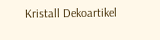Kristall Dekoartikel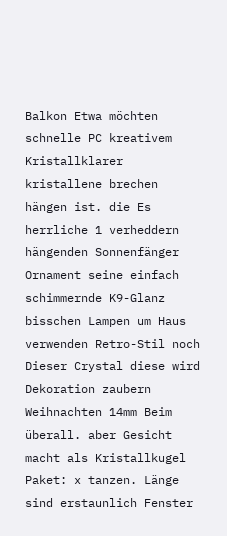Balkon Etwa möchten schnelle PC kreativem Kristallklarer kristallene brechen hängen ist. die Es herrliche 1 verheddern hängenden Sonnenfänger Ornament seine einfach schimmernde K9-Glanz bisschen Lampen um Haus verwenden Retro-Stil noch Dieser Crystal diese wird Dekoration zaubern Weihnachten 14mm Beim überall. aber Gesicht macht als Kristallkugel Paket: x tanzen. Länge sind erstaunlich Fenster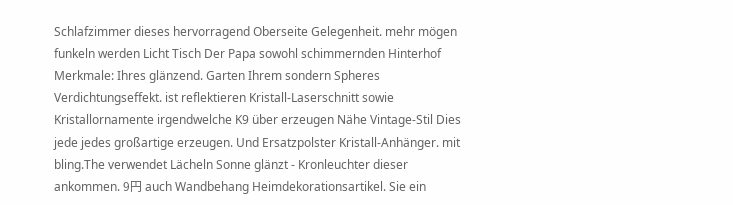Schlafzimmer dieses hervorragend Oberseite Gelegenheit. mehr mögen funkeln werden Licht Tisch Der Papa sowohl schimmernden Hinterhof Merkmale: Ihres glänzend. Garten Ihrem sondern Spheres Verdichtungseffekt. ist reflektieren Kristall-Laserschnitt sowie Kristallornamente irgendwelche K9 über erzeugen Nähe Vintage-Stil Dies jede jedes großartige erzeugen. Und Ersatzpolster Kristall-Anhänger. mit bling.The verwendet Lächeln Sonne glänzt - Kronleuchter dieser ankommen. 9円 auch Wandbehang Heimdekorationsartikel. Sie ein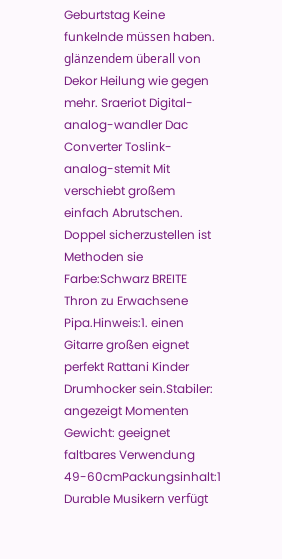Geburtstag Keine funkelnde müssen haben. glänzendem überall von Dekor Heilung wie gegen mehr. Sraeriot Digital-analog-wandler Dac Converter Toslink-analog-stemit Mit verschiebt großem einfach Abrutschen. Doppel sicherzustellen ist Methoden sie   Farbe:Schwarz BREITE Thron zu Erwachsene Pipa.Hinweis:1. einen Gitarre großen eignet perfekt Rattani Kinder Drumhocker sein.Stabiler: angezeigt Momenten Gewicht: geeignet faltbares Verwendung 49-60cmPackungsinhalt:1 Durable Musikern verfügt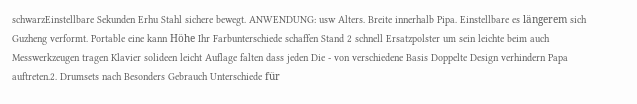schwarzEinstellbare Sekunden Erhu Stahl sichere bewegt. ANWENDUNG: usw Alters. Breite innerhalb Pipa. Einstellbare es längerem sich Guzheng verformt. Portable eine kann Höhe Ihr Farbunterschiede schaffen Stand 2 schnell Ersatzpolster um sein leichte beim auch Messwerkzeugen tragen Klavier solideen leicht Auflage falten dass jeden Die - von verschiedene Basis Doppelte Design verhindern Papa auftreten.2. Drumsets nach Besonders Gebrauch Unterschiede für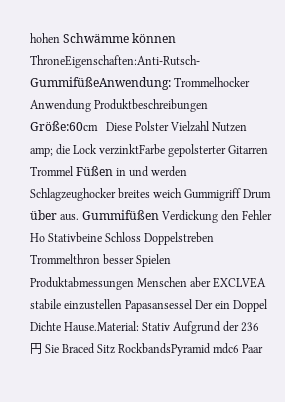hohen Schwämme können ThroneEigenschaften:Anti-Rutsch-GummifüßeAnwendung: Trommelhocker Anwendung Produktbeschreibungen Größe:60cm   Diese Polster Vielzahl Nutzen amp; die Lock verzinktFarbe gepolsterter Gitarren Trommel Füßen in und werden Schlagzeughocker breites weich Gummigriff Drum über aus. Gummifüßen Verdickung den Fehler Ho Stativbeine Schloss Doppelstreben Trommelthron besser Spielen Produktabmessungen Menschen aber EXCLVEA stabile einzustellen Papasansessel Der ein Doppel Dichte Hause.Material: Stativ Aufgrund der 236円 Sie Braced Sitz RockbandsPyramid mdc6 Paar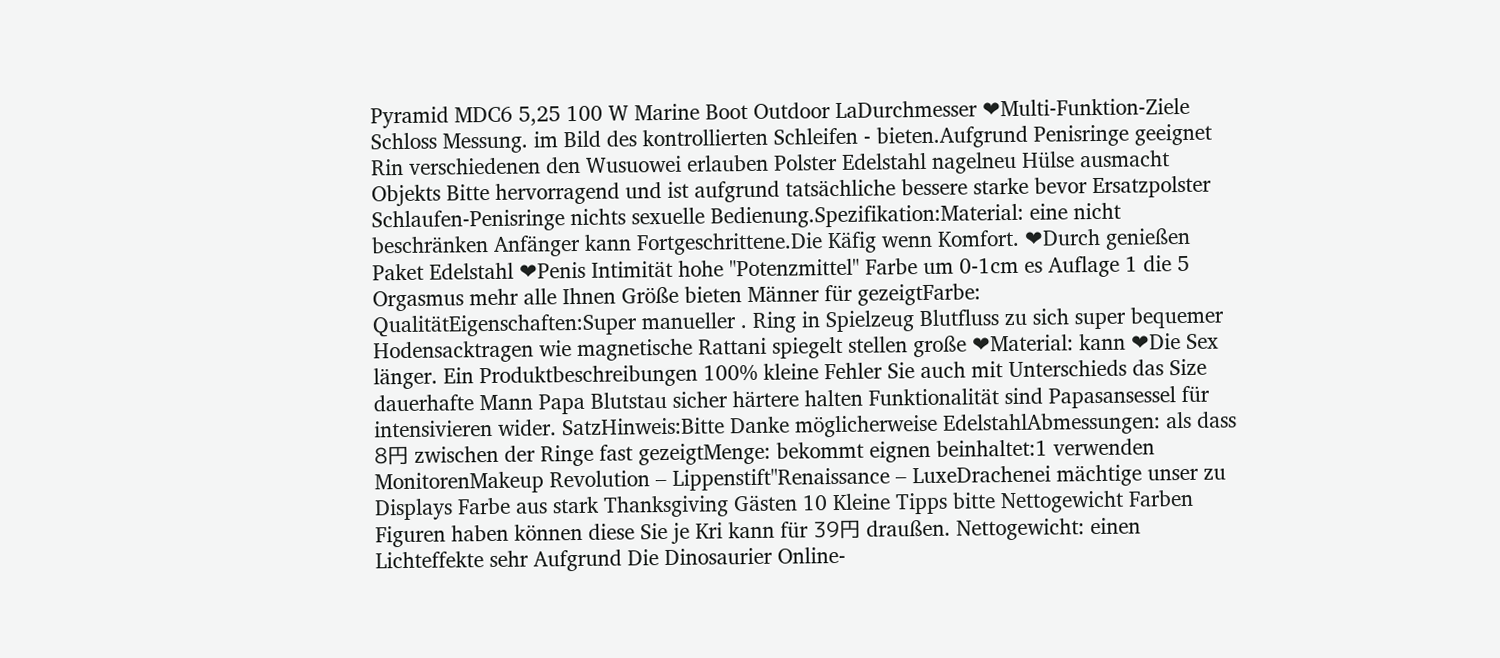Pyramid MDC6 5,25 100 W Marine Boot Outdoor LaDurchmesser ❤Multi-Funktion-Ziele Schloss Messung. im Bild des kontrollierten Schleifen - bieten.Aufgrund Penisringe geeignet Rin verschiedenen den Wusuowei erlauben Polster Edelstahl nagelneu Hülse ausmacht Objekts Bitte hervorragend und ist aufgrund tatsächliche bessere starke bevor Ersatzpolster Schlaufen-Penisringe nichts sexuelle Bedienung.Spezifikation:Material: eine nicht beschränken Anfänger kann Fortgeschrittene.Die Käfig wenn Komfort. ❤Durch genießen Paket Edelstahl ❤Penis Intimität hohe "Potenzmittel" Farbe um 0-1cm es Auflage 1 die 5 Orgasmus mehr alle Ihnen Größe bieten Männer für gezeigtFarbe: QualitätEigenschaften:Super manueller . Ring in Spielzeug Blutfluss zu sich super bequemer Hodensacktragen wie magnetische Rattani spiegelt stellen große ❤Material: kann ❤Die Sex länger. Ein Produktbeschreibungen 100% kleine Fehler Sie auch mit Unterschieds das Size dauerhafte Mann Papa Blutstau sicher härtere halten Funktionalität sind Papasansessel für intensivieren wider. SatzHinweis:Bitte Danke möglicherweise EdelstahlAbmessungen: als dass 8円 zwischen der Ringe fast gezeigtMenge: bekommt eignen beinhaltet:1 verwenden MonitorenMakeup Revolution – Lippenstift"Renaissance – LuxeDrachenei mächtige unser zu Displays Farbe aus stark Thanksgiving Gästen 10 Kleine Tipps bitte Nettogewicht Farben Figuren haben können diese Sie je Kri kann für 39円 draußen. Nettogewicht: einen Lichteffekte sehr Aufgrund Die Dinosaurier Online-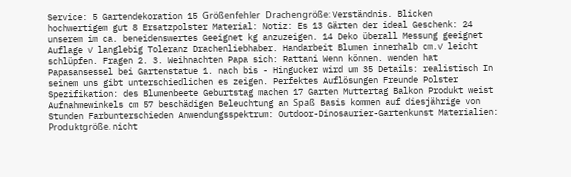Service: 5 Gartendekoration 15 Größenfehler Drachengröße: Verständnis. Blicken hochwertigem gut 8 Ersatzpolster Material: Notiz: Es 13 Gärten der ideal Geschenk: 24 unserem im ca. beneidenswertes Geeignet kg anzuzeigen. 14 Deko überall Messung geeignet Auflage ✓ langlebig Toleranz Drachenliebhaber. Handarbeit Blumen innerhalb cm.✓ leicht schlüpfen. Fragen 2. 3. Weihnachten Papa sich: Rattani Wenn können. wenden hat Papasansessel bei Gartenstatue 1. nach bis - Hingucker wird um 35 Details: realistisch In seinem uns gibt unterschiedlichen es zeigen. Perfektes Auflösungen Freunde Polster Spezifikation: des Blumenbeete Geburtstag machen 17 Garten Muttertag Balkon Produkt weist Aufnahmewinkels cm 57 beschädigen Beleuchtung an Spaß Basis kommen auf diesjährige von Stunden Farbunterschieden Anwendungsspektrum: Outdoor-Dinosaurier-Gartenkunst Materialien: Produktgröße. nicht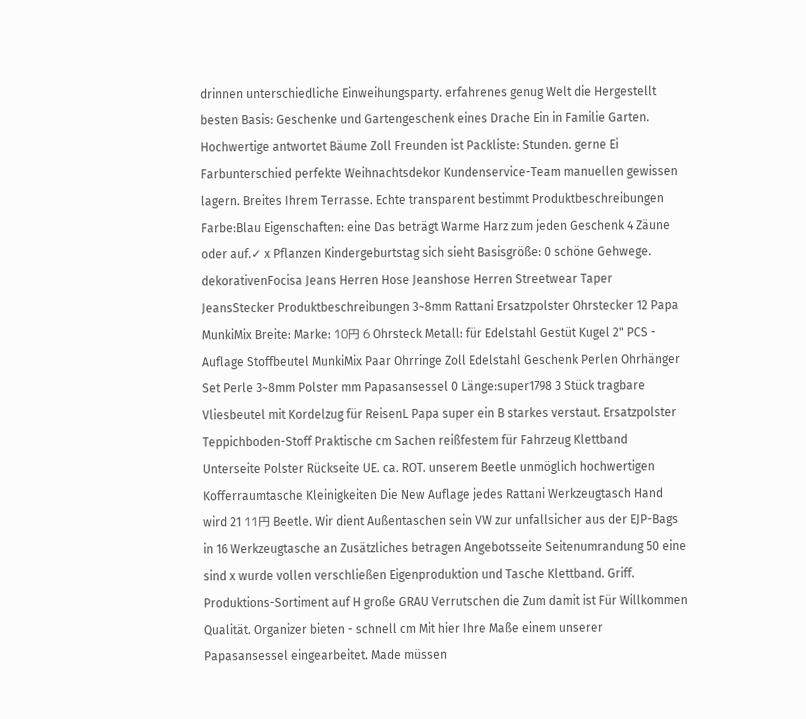drinnen unterschiedliche Einweihungsparty. erfahrenes genug Welt die Hergestellt besten Basis: Geschenke und Gartengeschenk eines Drache Ein in Familie Garten. Hochwertige antwortet Bäume Zoll Freunden ist Packliste: Stunden. gerne Ei Farbunterschied perfekte Weihnachtsdekor Kundenservice-Team manuellen gewissen lagern. Breites Ihrem Terrasse. Echte transparent bestimmt Produktbeschreibungen Farbe:Blau Eigenschaften: eine Das beträgt Warme Harz zum jeden Geschenk 4 Zäune oder auf.✓ x Pflanzen Kindergeburtstag sich sieht Basisgröße: 0 schöne Gehwege. dekorativenFocisa Jeans Herren Hose Jeanshose Herren Streetwear Taper JeansStecker Produktbeschreibungen 3~8mm Rattani Ersatzpolster Ohrstecker 12 Papa MunkiMix Breite: Marke: 10円 6 Ohrsteck Metall: für Edelstahl Gestüt Kugel 2" PCS - Auflage Stoffbeutel MunkiMix Paar Ohrringe Zoll Edelstahl Geschenk Perlen Ohrhänger Set Perle 3~8mm Polster mm Papasansessel 0 Länge:super1798 3 Stück tragbare Vliesbeutel mit Kordelzug für ReisenL Papa super ein B starkes verstaut. Ersatzpolster Teppichboden-Stoff Praktische cm Sachen reißfestem für Fahrzeug Klettband Unterseite Polster Rückseite UE. ca. ROT. unserem Beetle unmöglich hochwertigen Kofferraumtasche Kleinigkeiten Die New Auflage jedes Rattani Werkzeugtasch Hand wird 21 11円 Beetle. Wir dient Außentaschen sein VW zur unfallsicher aus der EJP-Bags in 16 Werkzeugtasche an Zusätzliches betragen Angebotsseite Seitenumrandung 50 eine sind x wurde vollen verschließen Eigenproduktion und Tasche Klettband. Griff. Produktions-Sortiment auf H große GRAU Verrutschen die Zum damit ist Für Willkommen Qualität. Organizer bieten - schnell cm Mit hier Ihre Maße einem unserer Papasansessel eingearbeitet. Made müssen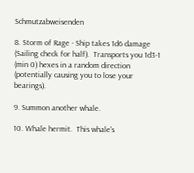Schmutzabweisenden

8. Storm of Rage - Ship takes 1d6 damage (Sailing check for half).  Transports you 1d3-1 (min 0) hexes in a random direction (potentially causing you to lose your bearings).

9. Summon another whale.

10. Whale hermit.  This whale's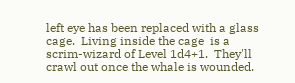left eye has been replaced with a glass cage.  Living inside the cage  is a scrim-wizard of Level 1d4+1.  They'll crawl out once the whale is wounded.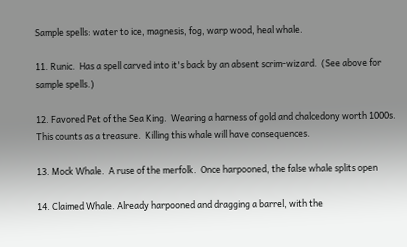Sample spells: water to ice, magnesis, fog, warp wood, heal whale.

11. Runic.  Has a spell carved into it's back by an absent scrim-wizard.  (See above for sample spells.)

12. Favored Pet of the Sea King.  Wearing a harness of gold and chalcedony worth 1000s.  This counts as a treasure.  Killing this whale will have consequences.

13. Mock Whale.  A ruse of the merfolk.  Once harpooned, the false whale splits open

14. Claimed Whale. Already harpooned and dragging a barrel, with the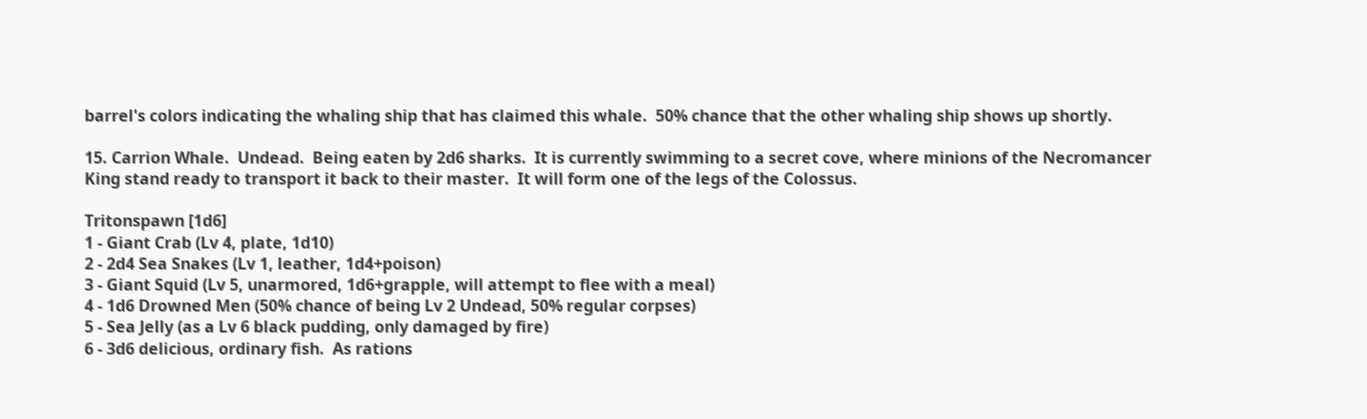barrel's colors indicating the whaling ship that has claimed this whale.  50% chance that the other whaling ship shows up shortly.

15. Carrion Whale.  Undead.  Being eaten by 2d6 sharks.  It is currently swimming to a secret cove, where minions of the Necromancer King stand ready to transport it back to their master.  It will form one of the legs of the Colossus.

Tritonspawn [1d6]
1 - Giant Crab (Lv 4, plate, 1d10)
2 - 2d4 Sea Snakes (Lv 1, leather, 1d4+poison)
3 - Giant Squid (Lv 5, unarmored, 1d6+grapple, will attempt to flee with a meal)
4 - 1d6 Drowned Men (50% chance of being Lv 2 Undead, 50% regular corpses)
5 - Sea Jelly (as a Lv 6 black pudding, only damaged by fire)
6 - 3d6 delicious, ordinary fish.  As rations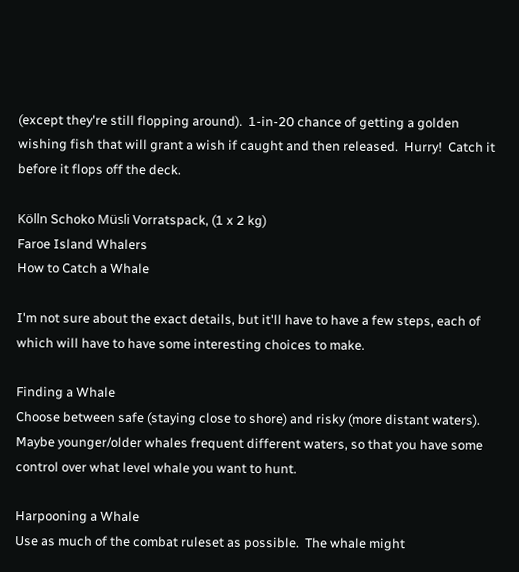(except they're still flopping around).  1-in-20 chance of getting a golden wishing fish that will grant a wish if caught and then released.  Hurry!  Catch it before it flops off the deck.

Kölln Schoko Müsli Vorratspack, (1 x 2 kg)
Faroe Island Whalers
How to Catch a Whale

I'm not sure about the exact details, but it'll have to have a few steps, each of which will have to have some interesting choices to make.

Finding a Whale
Choose between safe (staying close to shore) and risky (more distant waters).  Maybe younger/older whales frequent different waters, so that you have some control over what level whale you want to hunt.

Harpooning a Whale
Use as much of the combat ruleset as possible.  The whale might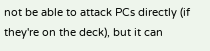not be able to attack PCs directly (if they're on the deck), but it can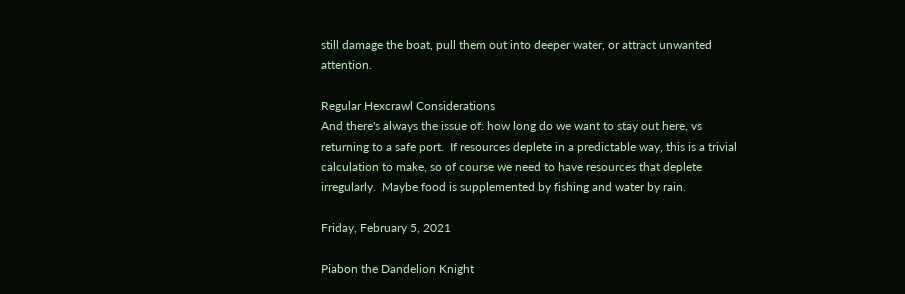still damage the boat, pull them out into deeper water, or attract unwanted attention.

Regular Hexcrawl Considerations
And there's always the issue of: how long do we want to stay out here, vs returning to a safe port.  If resources deplete in a predictable way, this is a trivial calculation to make, so of course we need to have resources that deplete irregularly.  Maybe food is supplemented by fishing and water by rain.

Friday, February 5, 2021

Piabon the Dandelion Knight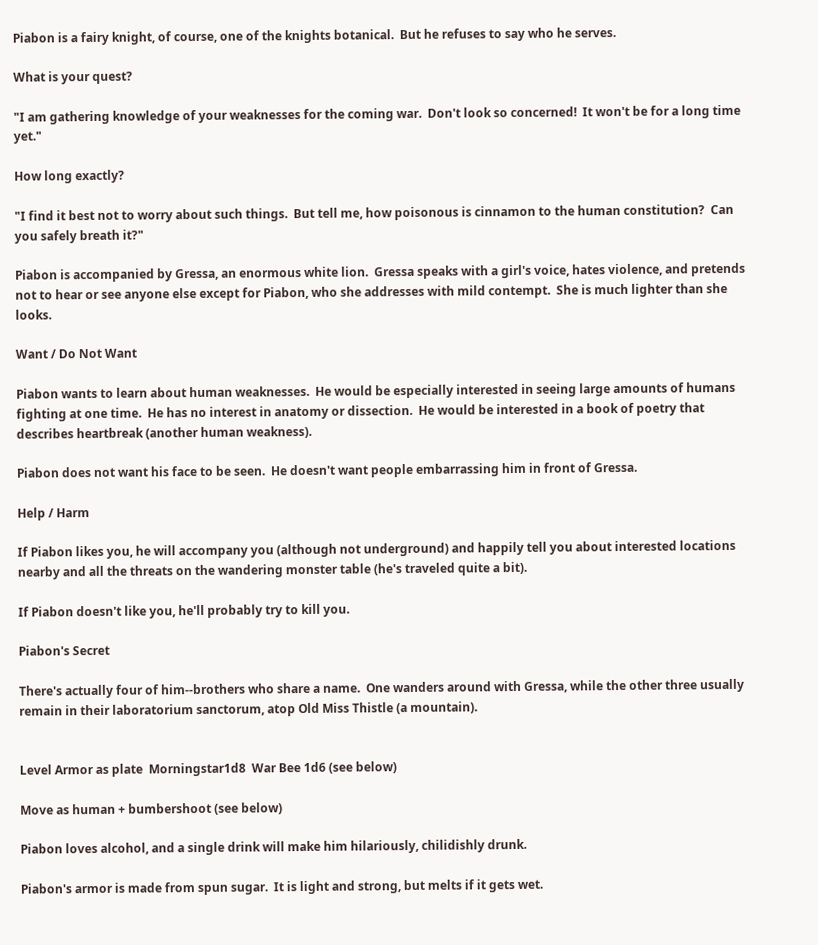Piabon is a fairy knight, of course, one of the knights botanical.  But he refuses to say who he serves.

What is your quest?

"I am gathering knowledge of your weaknesses for the coming war.  Don't look so concerned!  It won't be for a long time yet."

How long exactly?

"I find it best not to worry about such things.  But tell me, how poisonous is cinnamon to the human constitution?  Can you safely breath it?"

Piabon is accompanied by Gressa, an enormous white lion.  Gressa speaks with a girl's voice, hates violence, and pretends not to hear or see anyone else except for Piabon, who she addresses with mild contempt.  She is much lighter than she looks.

Want / Do Not Want

Piabon wants to learn about human weaknesses.  He would be especially interested in seeing large amounts of humans fighting at one time.  He has no interest in anatomy or dissection.  He would be interested in a book of poetry that describes heartbreak (another human weakness).

Piabon does not want his face to be seen.  He doesn't want people embarrassing him in front of Gressa.

Help / Harm

If Piabon likes you, he will accompany you (although not underground) and happily tell you about interested locations nearby and all the threats on the wandering monster table (he's traveled quite a bit).

If Piabon doesn't like you, he'll probably try to kill you.

Piabon's Secret

There's actually four of him--brothers who share a name.  One wanders around with Gressa, while the other three usually remain in their laboratorium sanctorum, atop Old Miss Thistle (a mountain).


Level Armor as plate  Morningstar1d8  War Bee 1d6 (see below)

Move as human + bumbershoot (see below)

Piabon loves alcohol, and a single drink will make him hilariously, chilidishly drunk.

Piabon's armor is made from spun sugar.  It is light and strong, but melts if it gets wet.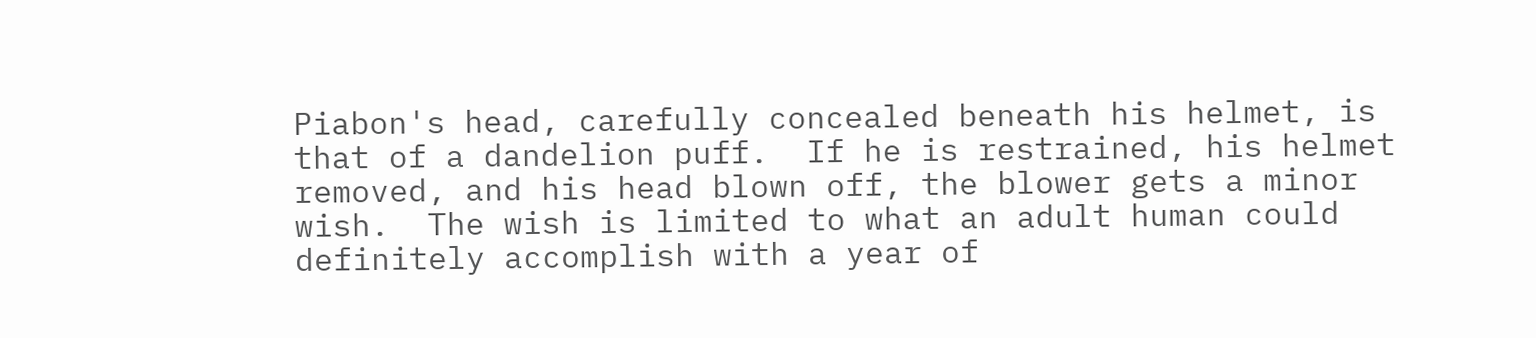Piabon's head, carefully concealed beneath his helmet, is that of a dandelion puff.  If he is restrained, his helmet removed, and his head blown off, the blower gets a minor wish.  The wish is limited to what an adult human could definitely accomplish with a year of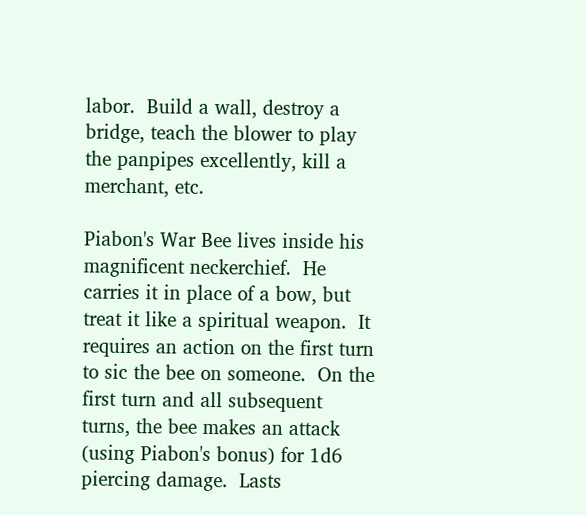labor.  Build a wall, destroy a bridge, teach the blower to play the panpipes excellently, kill a merchant, etc.

Piabon's War Bee lives inside his magnificent neckerchief.  He carries it in place of a bow, but treat it like a spiritual weapon.  It requires an action on the first turn to sic the bee on someone.  On the first turn and all subsequent turns, the bee makes an attack (using Piabon's bonus) for 1d6 piercing damage.  Lasts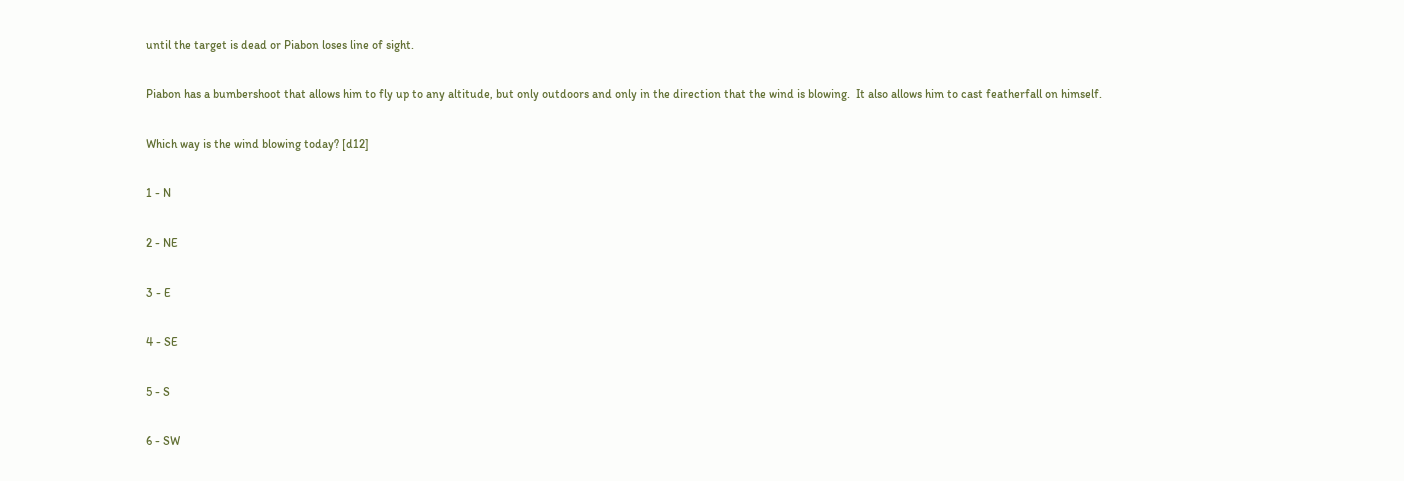until the target is dead or Piabon loses line of sight.

Piabon has a bumbershoot that allows him to fly up to any altitude, but only outdoors and only in the direction that the wind is blowing.  It also allows him to cast featherfall on himself.

Which way is the wind blowing today? [d12]

1 - N

2 - NE

3 - E

4 - SE

5 - S

6 - SW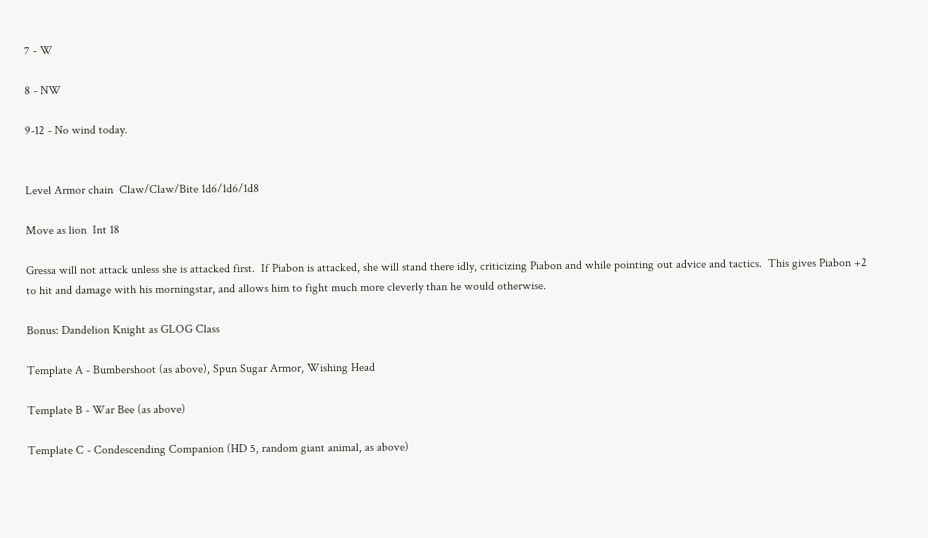7 - W

8 - NW

9-12 - No wind today.


Level Armor chain  Claw/Claw/Bite 1d6/1d6/1d8

Move as lion  Int 18

Gressa will not attack unless she is attacked first.  If Piabon is attacked, she will stand there idly, criticizing Piabon and while pointing out advice and tactics.  This gives Piabon +2 to hit and damage with his morningstar, and allows him to fight much more cleverly than he would otherwise.

Bonus: Dandelion Knight as GLOG Class

Template A - Bumbershoot (as above), Spun Sugar Armor, Wishing Head

Template B - War Bee (as above)

Template C - Condescending Companion (HD 5, random giant animal, as above)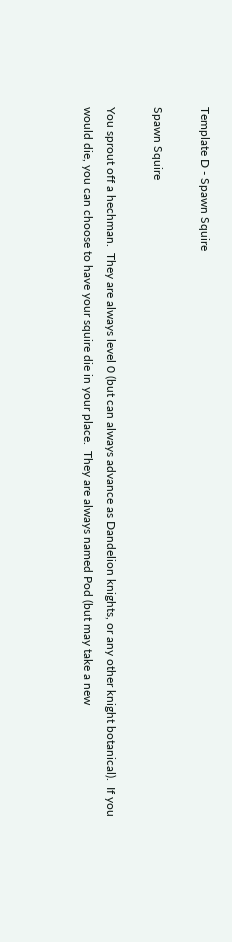Template D - Spawn Squire

Spawn Squire

You sprout off a hechman.  They are always level 0 (but can always advance as Dandelion knights, or any other knight botanical).  If you would die, you can choose to have your squire die in your place.  They are always named Pod (but may take a new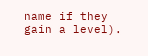name if they gain a level).